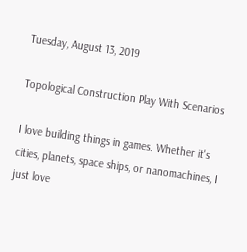Tuesday, August 13, 2019

Topological Construction Play With Scenarios

I love building things in games. Whether it's cities, planets, space ships, or nanomachines, I just love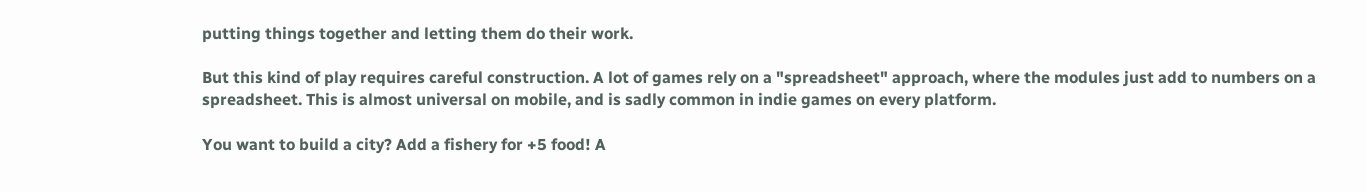putting things together and letting them do their work.

But this kind of play requires careful construction. A lot of games rely on a "spreadsheet" approach, where the modules just add to numbers on a spreadsheet. This is almost universal on mobile, and is sadly common in indie games on every platform.

You want to build a city? Add a fishery for +5 food! A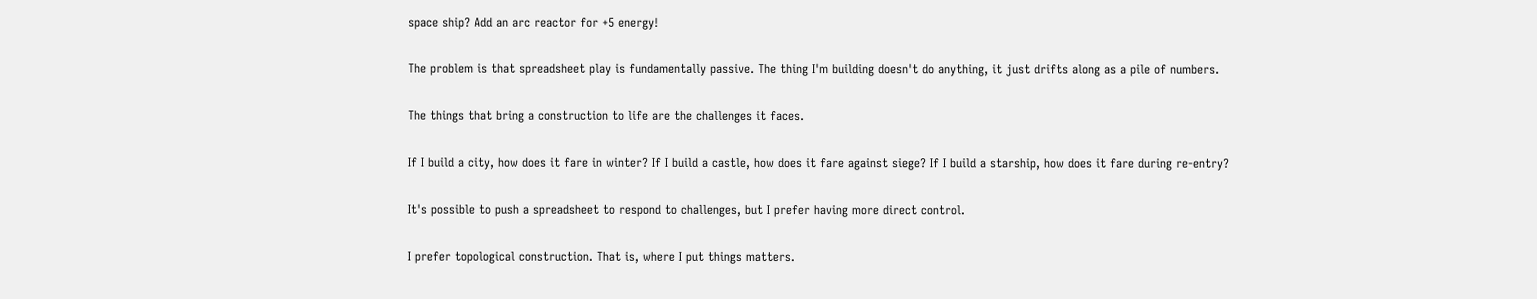space ship? Add an arc reactor for +5 energy!

The problem is that spreadsheet play is fundamentally passive. The thing I'm building doesn't do anything, it just drifts along as a pile of numbers.

The things that bring a construction to life are the challenges it faces.

If I build a city, how does it fare in winter? If I build a castle, how does it fare against siege? If I build a starship, how does it fare during re-entry?

It's possible to push a spreadsheet to respond to challenges, but I prefer having more direct control.

I prefer topological construction. That is, where I put things matters.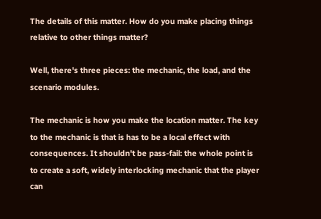The details of this matter. How do you make placing things relative to other things matter?

Well, there's three pieces: the mechanic, the load, and the scenario modules.

The mechanic is how you make the location matter. The key to the mechanic is that is has to be a local effect with consequences. It shouldn't be pass-fail: the whole point is to create a soft, widely interlocking mechanic that the player can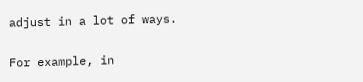adjust in a lot of ways.

For example, in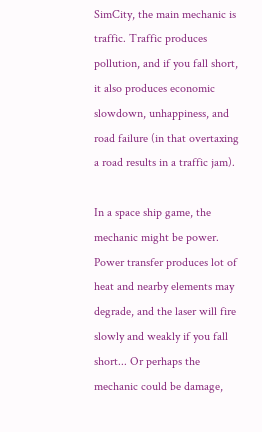SimCity, the main mechanic is traffic. Traffic produces pollution, and if you fall short, it also produces economic slowdown, unhappiness, and road failure (in that overtaxing a road results in a traffic jam).

In a space ship game, the mechanic might be power. Power transfer produces lot of heat and nearby elements may degrade, and the laser will fire slowly and weakly if you fall short... Or perhaps the mechanic could be damage,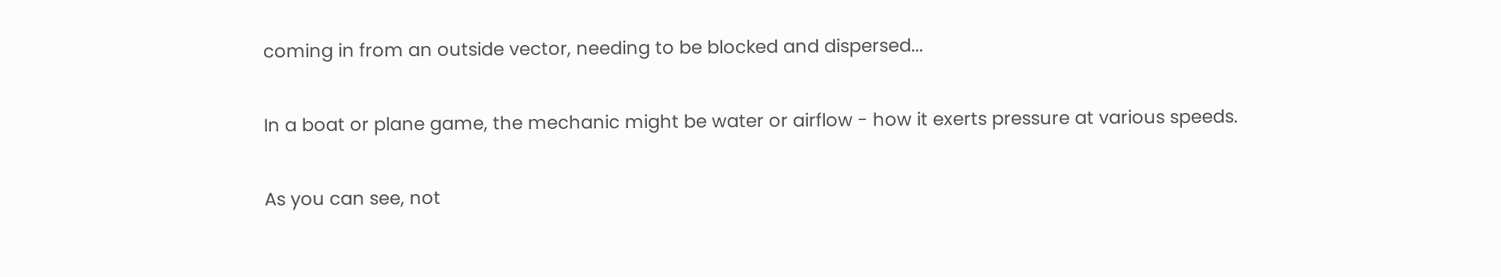coming in from an outside vector, needing to be blocked and dispersed...

In a boat or plane game, the mechanic might be water or airflow - how it exerts pressure at various speeds.

As you can see, not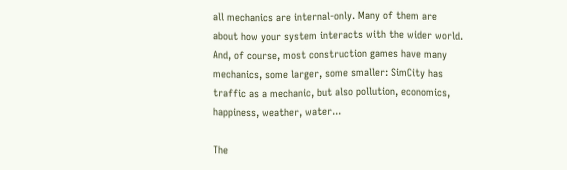all mechanics are internal-only. Many of them are about how your system interacts with the wider world. And, of course, most construction games have many mechanics, some larger, some smaller: SimCity has traffic as a mechanic, but also pollution, economics, happiness, weather, water...

The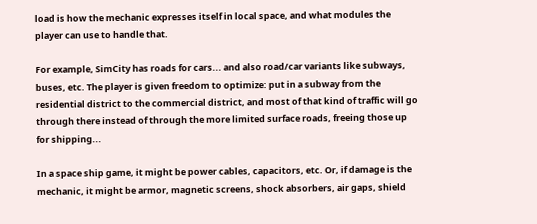load is how the mechanic expresses itself in local space, and what modules the player can use to handle that.

For example, SimCity has roads for cars... and also road/car variants like subways, buses, etc. The player is given freedom to optimize: put in a subway from the residential district to the commercial district, and most of that kind of traffic will go through there instead of through the more limited surface roads, freeing those up for shipping...

In a space ship game, it might be power cables, capacitors, etc. Or, if damage is the mechanic, it might be armor, magnetic screens, shock absorbers, air gaps, shield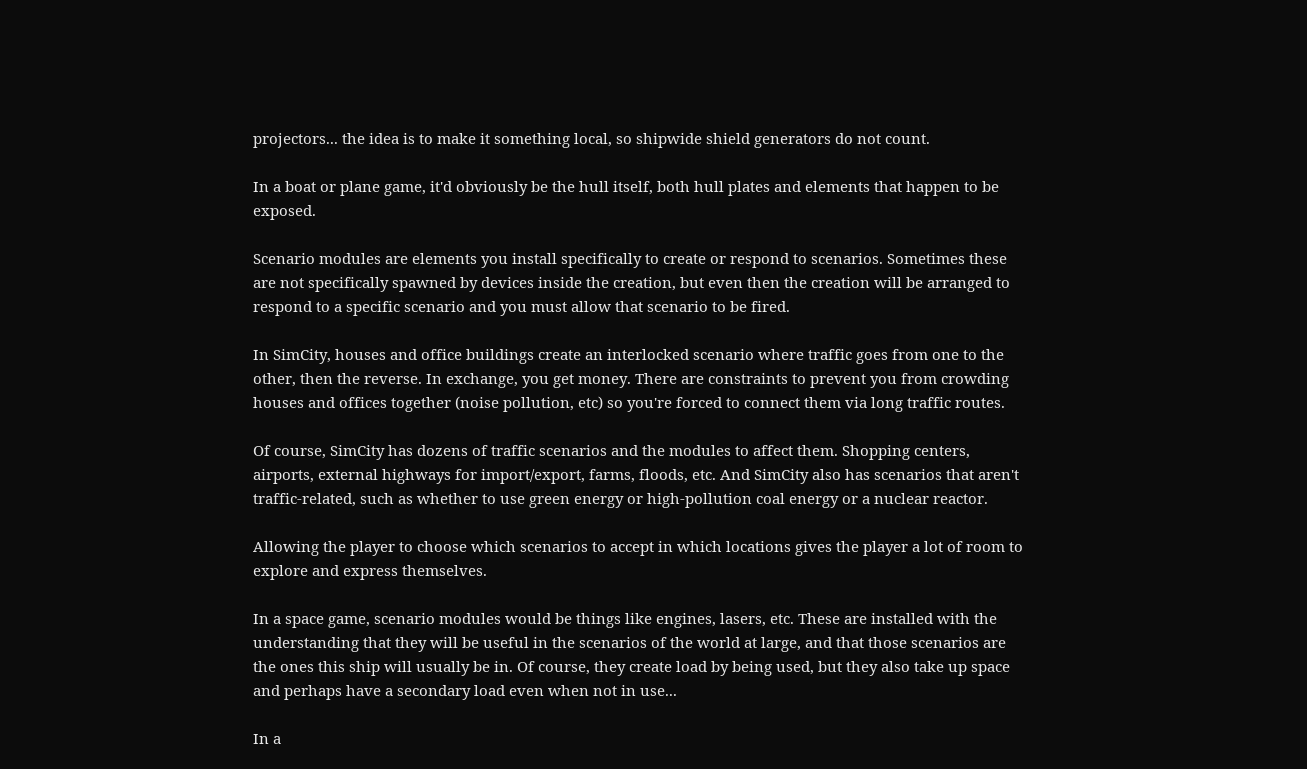projectors... the idea is to make it something local, so shipwide shield generators do not count.

In a boat or plane game, it'd obviously be the hull itself, both hull plates and elements that happen to be exposed.

Scenario modules are elements you install specifically to create or respond to scenarios. Sometimes these are not specifically spawned by devices inside the creation, but even then the creation will be arranged to respond to a specific scenario and you must allow that scenario to be fired.

In SimCity, houses and office buildings create an interlocked scenario where traffic goes from one to the other, then the reverse. In exchange, you get money. There are constraints to prevent you from crowding houses and offices together (noise pollution, etc) so you're forced to connect them via long traffic routes.

Of course, SimCity has dozens of traffic scenarios and the modules to affect them. Shopping centers, airports, external highways for import/export, farms, floods, etc. And SimCity also has scenarios that aren't traffic-related, such as whether to use green energy or high-pollution coal energy or a nuclear reactor.

Allowing the player to choose which scenarios to accept in which locations gives the player a lot of room to explore and express themselves.

In a space game, scenario modules would be things like engines, lasers, etc. These are installed with the understanding that they will be useful in the scenarios of the world at large, and that those scenarios are the ones this ship will usually be in. Of course, they create load by being used, but they also take up space and perhaps have a secondary load even when not in use...

In a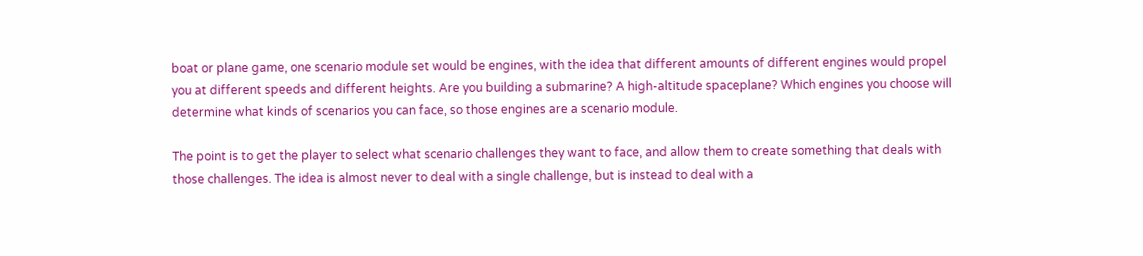boat or plane game, one scenario module set would be engines, with the idea that different amounts of different engines would propel you at different speeds and different heights. Are you building a submarine? A high-altitude spaceplane? Which engines you choose will determine what kinds of scenarios you can face, so those engines are a scenario module.

The point is to get the player to select what scenario challenges they want to face, and allow them to create something that deals with those challenges. The idea is almost never to deal with a single challenge, but is instead to deal with a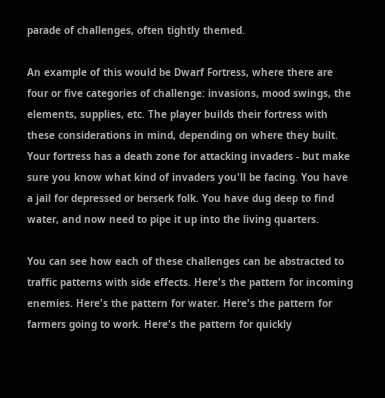parade of challenges, often tightly themed.

An example of this would be Dwarf Fortress, where there are four or five categories of challenge: invasions, mood swings, the elements, supplies, etc. The player builds their fortress with these considerations in mind, depending on where they built. Your fortress has a death zone for attacking invaders - but make sure you know what kind of invaders you'll be facing. You have a jail for depressed or berserk folk. You have dug deep to find water, and now need to pipe it up into the living quarters.

You can see how each of these challenges can be abstracted to traffic patterns with side effects. Here's the pattern for incoming enemies. Here's the pattern for water. Here's the pattern for farmers going to work. Here's the pattern for quickly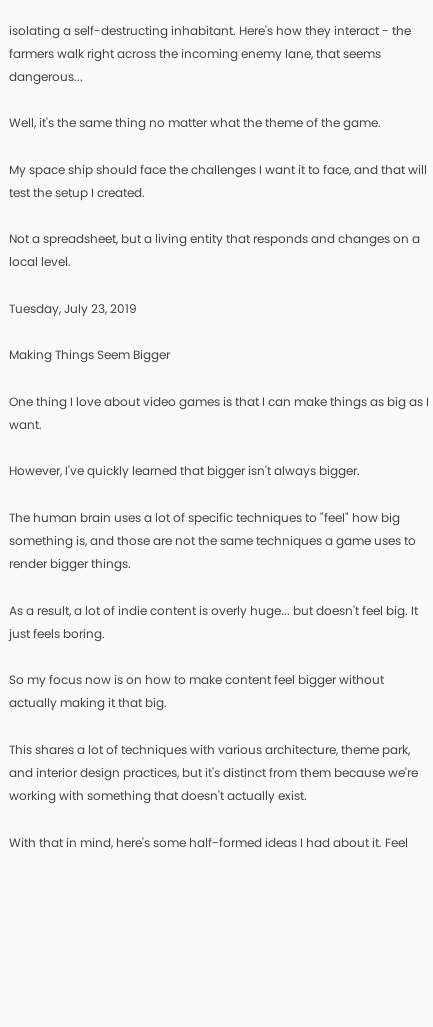isolating a self-destructing inhabitant. Here's how they interact - the farmers walk right across the incoming enemy lane, that seems dangerous...

Well, it's the same thing no matter what the theme of the game.

My space ship should face the challenges I want it to face, and that will test the setup I created.

Not a spreadsheet, but a living entity that responds and changes on a local level.

Tuesday, July 23, 2019

Making Things Seem Bigger

One thing I love about video games is that I can make things as big as I want.

However, I've quickly learned that bigger isn't always bigger.

The human brain uses a lot of specific techniques to "feel" how big something is, and those are not the same techniques a game uses to render bigger things.

As a result, a lot of indie content is overly huge... but doesn't feel big. It just feels boring.

So my focus now is on how to make content feel bigger without actually making it that big.

This shares a lot of techniques with various architecture, theme park, and interior design practices, but it's distinct from them because we're working with something that doesn't actually exist.

With that in mind, here's some half-formed ideas I had about it. Feel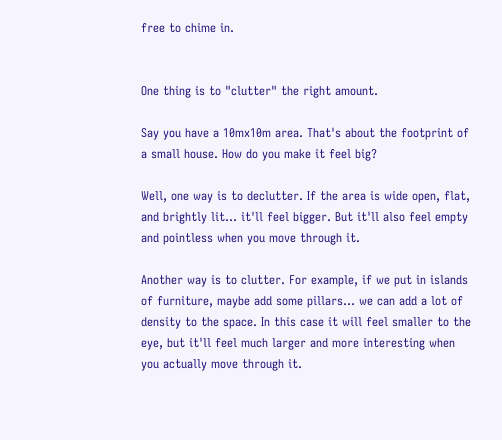free to chime in.


One thing is to "clutter" the right amount.

Say you have a 10mx10m area. That's about the footprint of a small house. How do you make it feel big?

Well, one way is to declutter. If the area is wide open, flat, and brightly lit... it'll feel bigger. But it'll also feel empty and pointless when you move through it.

Another way is to clutter. For example, if we put in islands of furniture, maybe add some pillars... we can add a lot of density to the space. In this case it will feel smaller to the eye, but it'll feel much larger and more interesting when you actually move through it.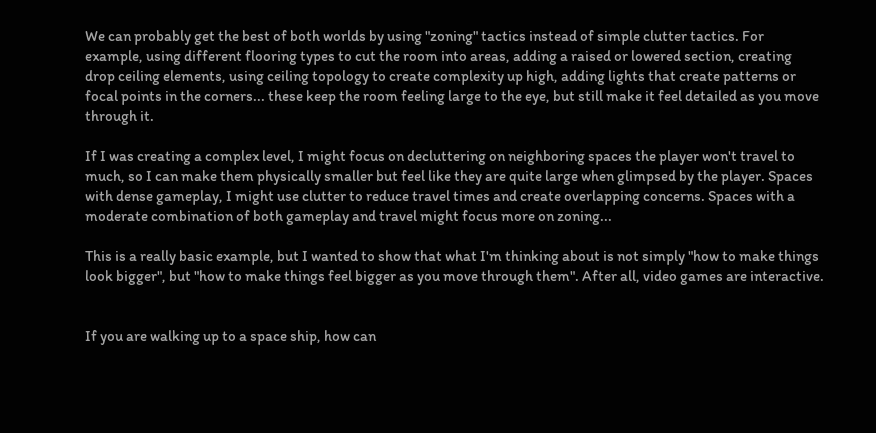We can probably get the best of both worlds by using "zoning" tactics instead of simple clutter tactics. For example, using different flooring types to cut the room into areas, adding a raised or lowered section, creating drop ceiling elements, using ceiling topology to create complexity up high, adding lights that create patterns or focal points in the corners... these keep the room feeling large to the eye, but still make it feel detailed as you move through it.

If I was creating a complex level, I might focus on decluttering on neighboring spaces the player won't travel to much, so I can make them physically smaller but feel like they are quite large when glimpsed by the player. Spaces with dense gameplay, I might use clutter to reduce travel times and create overlapping concerns. Spaces with a moderate combination of both gameplay and travel might focus more on zoning...

This is a really basic example, but I wanted to show that what I'm thinking about is not simply "how to make things look bigger", but "how to make things feel bigger as you move through them". After all, video games are interactive.


If you are walking up to a space ship, how can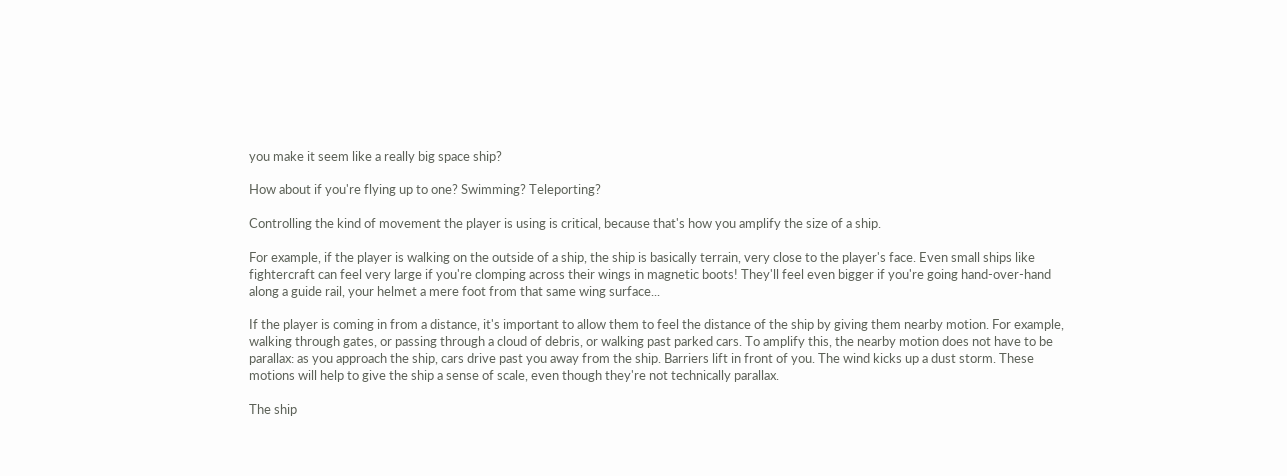you make it seem like a really big space ship?

How about if you're flying up to one? Swimming? Teleporting?

Controlling the kind of movement the player is using is critical, because that's how you amplify the size of a ship.

For example, if the player is walking on the outside of a ship, the ship is basically terrain, very close to the player's face. Even small ships like fightercraft can feel very large if you're clomping across their wings in magnetic boots! They'll feel even bigger if you're going hand-over-hand along a guide rail, your helmet a mere foot from that same wing surface...

If the player is coming in from a distance, it's important to allow them to feel the distance of the ship by giving them nearby motion. For example, walking through gates, or passing through a cloud of debris, or walking past parked cars. To amplify this, the nearby motion does not have to be parallax: as you approach the ship, cars drive past you away from the ship. Barriers lift in front of you. The wind kicks up a dust storm. These motions will help to give the ship a sense of scale, even though they're not technically parallax.

The ship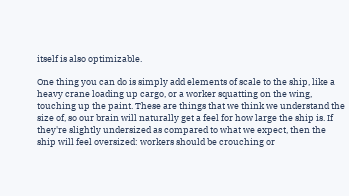itself is also optimizable.

One thing you can do is simply add elements of scale to the ship, like a heavy crane loading up cargo, or a worker squatting on the wing, touching up the paint. These are things that we think we understand the size of, so our brain will naturally get a feel for how large the ship is. If they're slightly undersized as compared to what we expect, then the ship will feel oversized: workers should be crouching or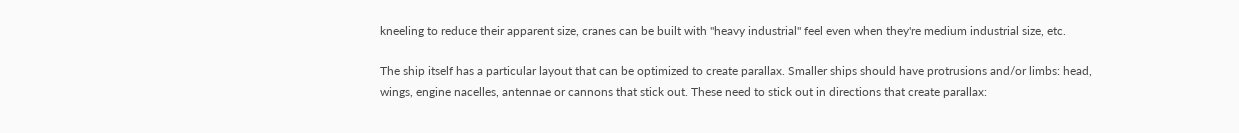kneeling to reduce their apparent size, cranes can be built with "heavy industrial" feel even when they're medium industrial size, etc.

The ship itself has a particular layout that can be optimized to create parallax. Smaller ships should have protrusions and/or limbs: head, wings, engine nacelles, antennae or cannons that stick out. These need to stick out in directions that create parallax: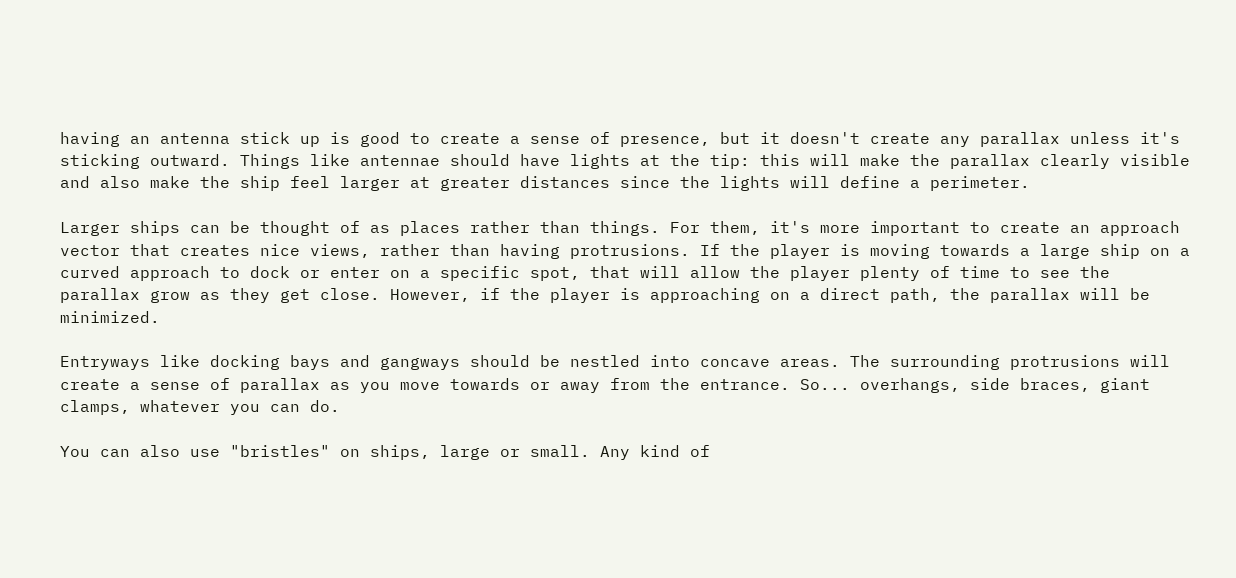having an antenna stick up is good to create a sense of presence, but it doesn't create any parallax unless it's sticking outward. Things like antennae should have lights at the tip: this will make the parallax clearly visible and also make the ship feel larger at greater distances since the lights will define a perimeter.

Larger ships can be thought of as places rather than things. For them, it's more important to create an approach vector that creates nice views, rather than having protrusions. If the player is moving towards a large ship on a curved approach to dock or enter on a specific spot, that will allow the player plenty of time to see the parallax grow as they get close. However, if the player is approaching on a direct path, the parallax will be minimized.

Entryways like docking bays and gangways should be nestled into concave areas. The surrounding protrusions will create a sense of parallax as you move towards or away from the entrance. So... overhangs, side braces, giant clamps, whatever you can do.

You can also use "bristles" on ships, large or small. Any kind of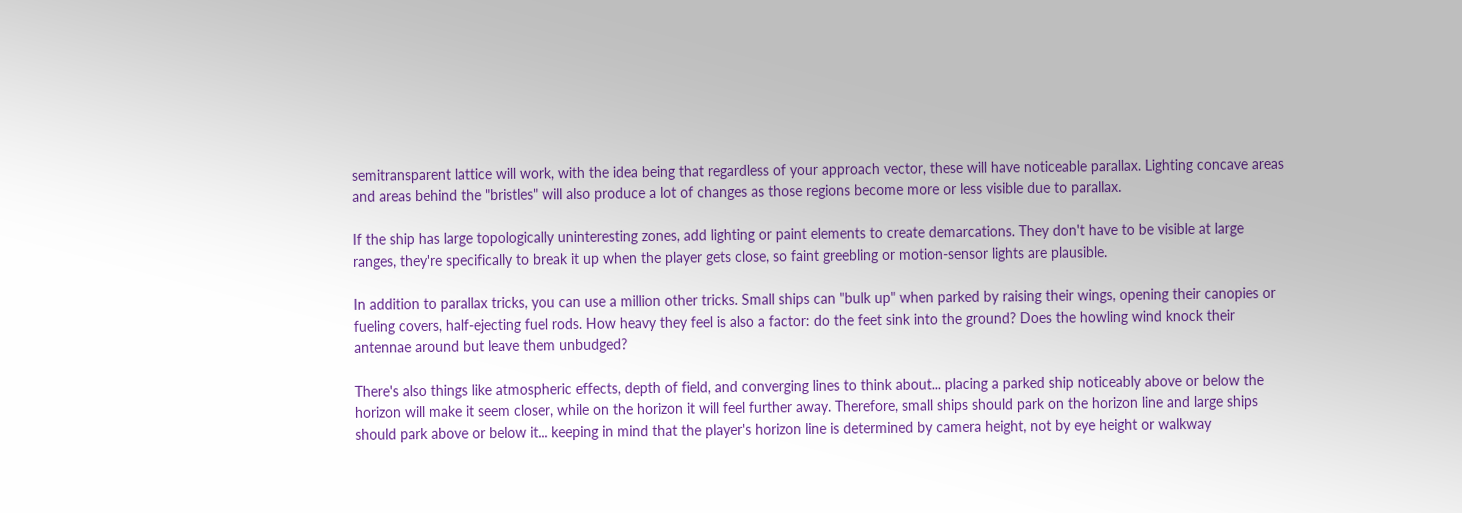semitransparent lattice will work, with the idea being that regardless of your approach vector, these will have noticeable parallax. Lighting concave areas and areas behind the "bristles" will also produce a lot of changes as those regions become more or less visible due to parallax.

If the ship has large topologically uninteresting zones, add lighting or paint elements to create demarcations. They don't have to be visible at large ranges, they're specifically to break it up when the player gets close, so faint greebling or motion-sensor lights are plausible.

In addition to parallax tricks, you can use a million other tricks. Small ships can "bulk up" when parked by raising their wings, opening their canopies or fueling covers, half-ejecting fuel rods. How heavy they feel is also a factor: do the feet sink into the ground? Does the howling wind knock their antennae around but leave them unbudged?

There's also things like atmospheric effects, depth of field, and converging lines to think about... placing a parked ship noticeably above or below the horizon will make it seem closer, while on the horizon it will feel further away. Therefore, small ships should park on the horizon line and large ships should park above or below it... keeping in mind that the player's horizon line is determined by camera height, not by eye height or walkway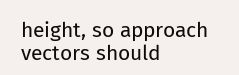height, so approach vectors should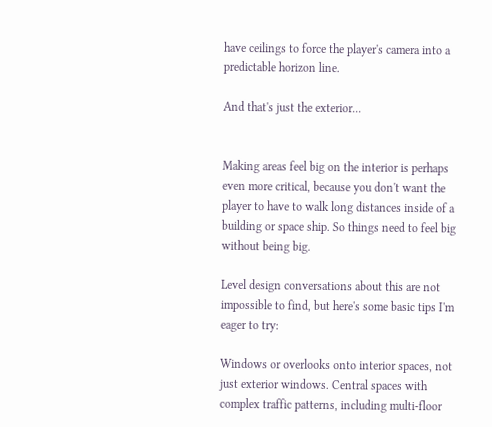have ceilings to force the player's camera into a predictable horizon line.

And that's just the exterior...


Making areas feel big on the interior is perhaps even more critical, because you don't want the player to have to walk long distances inside of a building or space ship. So things need to feel big without being big.

Level design conversations about this are not impossible to find, but here's some basic tips I'm eager to try:

Windows or overlooks onto interior spaces, not just exterior windows. Central spaces with complex traffic patterns, including multi-floor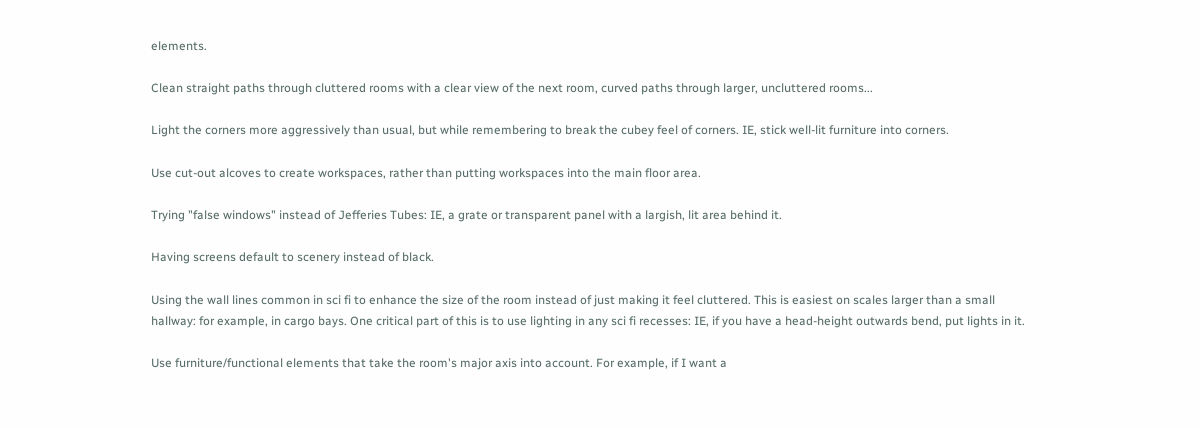elements.

Clean straight paths through cluttered rooms with a clear view of the next room, curved paths through larger, uncluttered rooms...

Light the corners more aggressively than usual, but while remembering to break the cubey feel of corners. IE, stick well-lit furniture into corners.

Use cut-out alcoves to create workspaces, rather than putting workspaces into the main floor area.

Trying "false windows" instead of Jefferies Tubes: IE, a grate or transparent panel with a largish, lit area behind it.

Having screens default to scenery instead of black.

Using the wall lines common in sci fi to enhance the size of the room instead of just making it feel cluttered. This is easiest on scales larger than a small hallway: for example, in cargo bays. One critical part of this is to use lighting in any sci fi recesses: IE, if you have a head-height outwards bend, put lights in it.

Use furniture/functional elements that take the room's major axis into account. For example, if I want a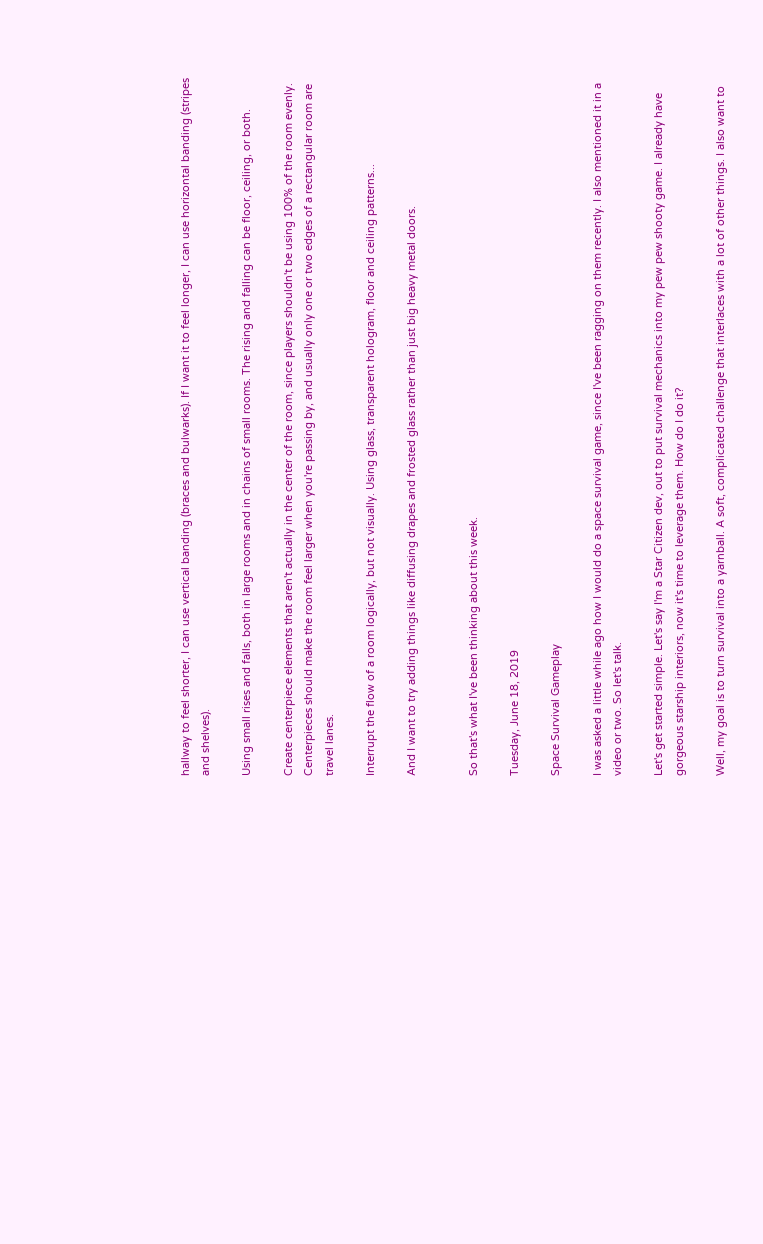hallway to feel shorter, I can use vertical banding (braces and bulwarks). If I want it to feel longer, I can use horizontal banding (stripes and shelves).

Using small rises and falls, both in large rooms and in chains of small rooms. The rising and falling can be floor, ceiling, or both.

Create centerpiece elements that aren't actually in the center of the room, since players shouldn't be using 100% of the room evenly. Centerpieces should make the room feel larger when you're passing by, and usually only one or two edges of a rectangular room are travel lanes.

Interrupt the flow of a room logically, but not visually. Using glass, transparent hologram, floor and ceiling patterns...

And I want to try adding things like diffusing drapes and frosted glass rather than just big heavy metal doors.


So that's what I've been thinking about this week.

Tuesday, June 18, 2019

Space Survival Gameplay

I was asked a little while ago how I would do a space survival game, since I've been ragging on them recently. I also mentioned it in a video or two. So let's talk.

Let's get started simple. Let's say I'm a Star Citizen dev, out to put survival mechanics into my pew pew shooty game. I already have gorgeous starship interiors, now it's time to leverage them. How do I do it?

Well, my goal is to turn survival into a yarnball. A soft, complicated challenge that interlaces with a lot of other things. I also want to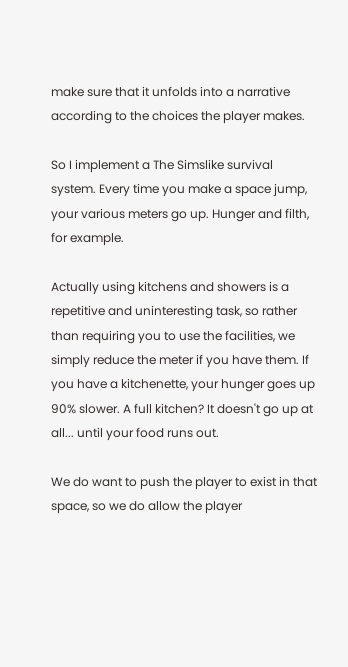make sure that it unfolds into a narrative according to the choices the player makes.

So I implement a The Simslike survival system. Every time you make a space jump, your various meters go up. Hunger and filth, for example.

Actually using kitchens and showers is a repetitive and uninteresting task, so rather than requiring you to use the facilities, we simply reduce the meter if you have them. If you have a kitchenette, your hunger goes up 90% slower. A full kitchen? It doesn't go up at all... until your food runs out.

We do want to push the player to exist in that space, so we do allow the player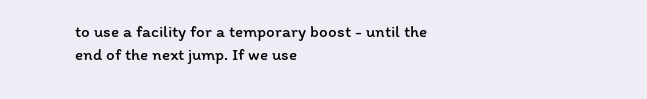to use a facility for a temporary boost - until the end of the next jump. If we use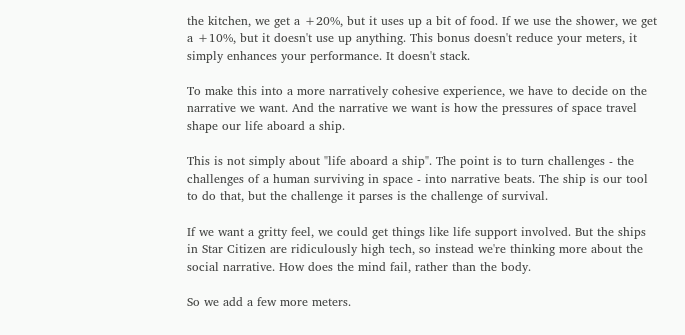the kitchen, we get a +20%, but it uses up a bit of food. If we use the shower, we get a +10%, but it doesn't use up anything. This bonus doesn't reduce your meters, it simply enhances your performance. It doesn't stack.

To make this into a more narratively cohesive experience, we have to decide on the narrative we want. And the narrative we want is how the pressures of space travel shape our life aboard a ship.

This is not simply about "life aboard a ship". The point is to turn challenges - the challenges of a human surviving in space - into narrative beats. The ship is our tool to do that, but the challenge it parses is the challenge of survival.

If we want a gritty feel, we could get things like life support involved. But the ships in Star Citizen are ridiculously high tech, so instead we're thinking more about the social narrative. How does the mind fail, rather than the body.

So we add a few more meters.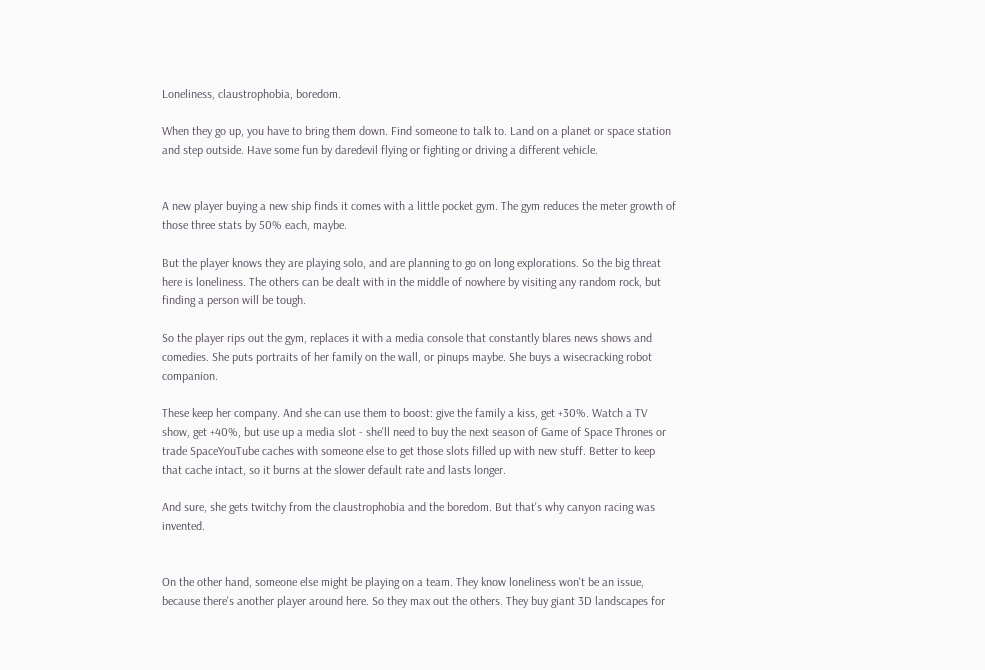Loneliness, claustrophobia, boredom.

When they go up, you have to bring them down. Find someone to talk to. Land on a planet or space station and step outside. Have some fun by daredevil flying or fighting or driving a different vehicle.


A new player buying a new ship finds it comes with a little pocket gym. The gym reduces the meter growth of those three stats by 50% each, maybe.

But the player knows they are playing solo, and are planning to go on long explorations. So the big threat here is loneliness. The others can be dealt with in the middle of nowhere by visiting any random rock, but finding a person will be tough.

So the player rips out the gym, replaces it with a media console that constantly blares news shows and comedies. She puts portraits of her family on the wall, or pinups maybe. She buys a wisecracking robot companion.

These keep her company. And she can use them to boost: give the family a kiss, get +30%. Watch a TV show, get +40%, but use up a media slot - she'll need to buy the next season of Game of Space Thrones or trade SpaceYouTube caches with someone else to get those slots filled up with new stuff. Better to keep that cache intact, so it burns at the slower default rate and lasts longer.

And sure, she gets twitchy from the claustrophobia and the boredom. But that's why canyon racing was invented.


On the other hand, someone else might be playing on a team. They know loneliness won't be an issue, because there's another player around here. So they max out the others. They buy giant 3D landscapes for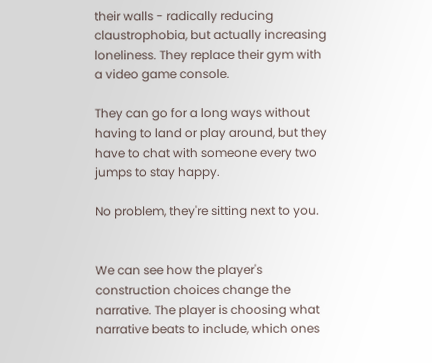their walls - radically reducing claustrophobia, but actually increasing loneliness. They replace their gym with a video game console.

They can go for a long ways without having to land or play around, but they have to chat with someone every two jumps to stay happy.

No problem, they're sitting next to you.


We can see how the player's construction choices change the narrative. The player is choosing what narrative beats to include, which ones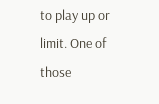to play up or limit. One of those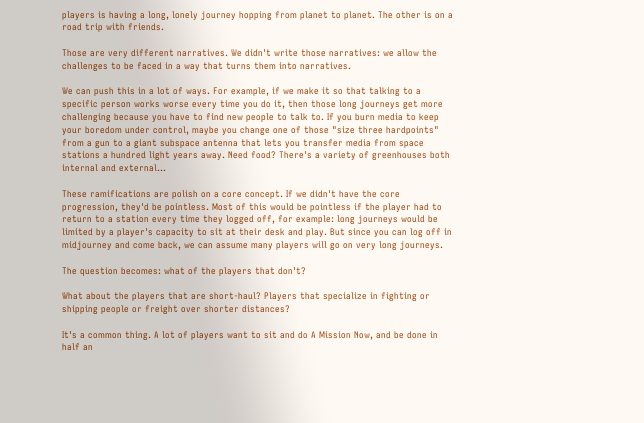players is having a long, lonely journey hopping from planet to planet. The other is on a road trip with friends.

Those are very different narratives. We didn't write those narratives: we allow the challenges to be faced in a way that turns them into narratives.

We can push this in a lot of ways. For example, if we make it so that talking to a specific person works worse every time you do it, then those long journeys get more challenging because you have to find new people to talk to. If you burn media to keep your boredom under control, maybe you change one of those "size three hardpoints" from a gun to a giant subspace antenna that lets you transfer media from space stations a hundred light years away. Need food? There's a variety of greenhouses both internal and external...

These ramifications are polish on a core concept. If we didn't have the core progression, they'd be pointless. Most of this would be pointless if the player had to return to a station every time they logged off, for example: long journeys would be limited by a player's capacity to sit at their desk and play. But since you can log off in midjourney and come back, we can assume many players will go on very long journeys.

The question becomes: what of the players that don't?

What about the players that are short-haul? Players that specialize in fighting or shipping people or freight over shorter distances?

It's a common thing. A lot of players want to sit and do A Mission Now, and be done in half an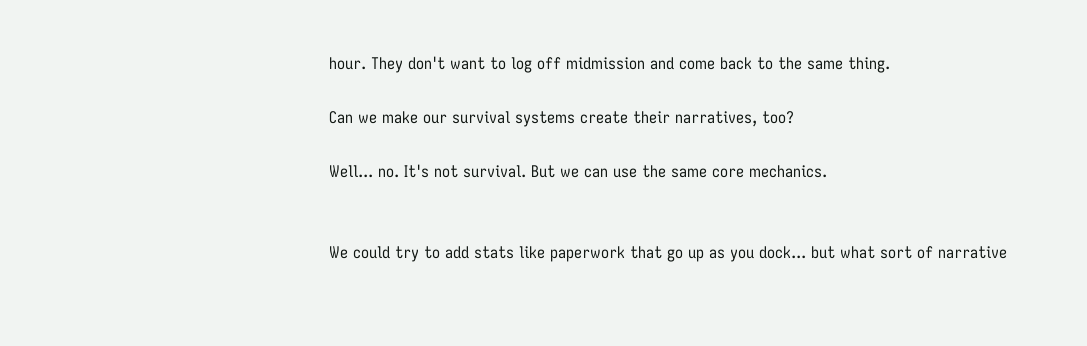hour. They don't want to log off midmission and come back to the same thing.

Can we make our survival systems create their narratives, too?

Well... no. It's not survival. But we can use the same core mechanics.


We could try to add stats like paperwork that go up as you dock... but what sort of narrative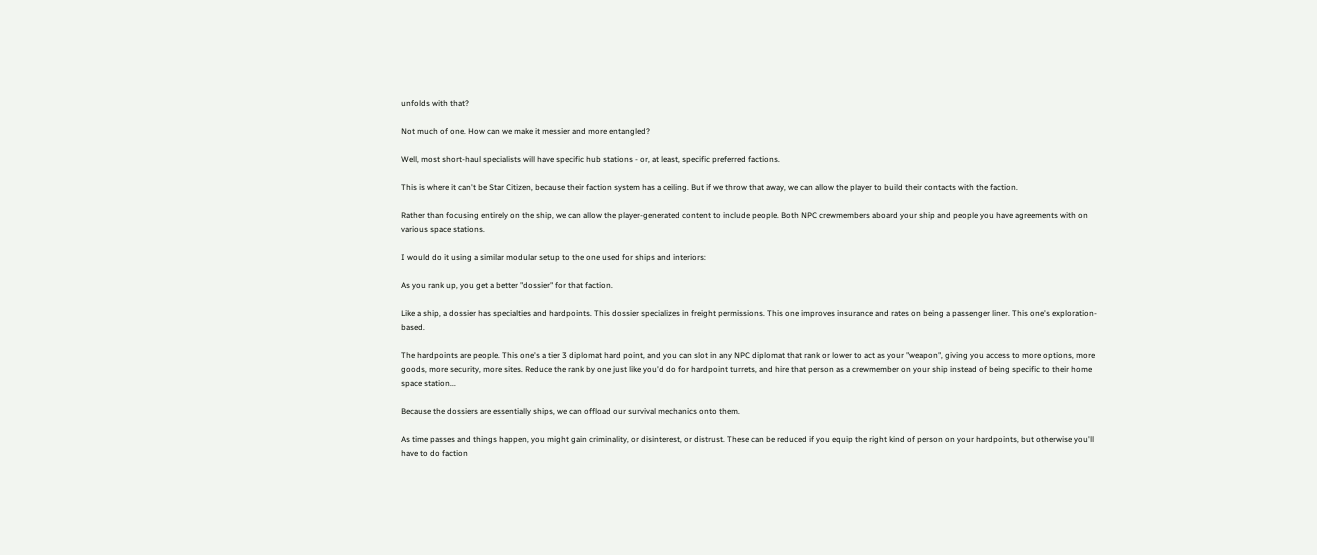unfolds with that?

Not much of one. How can we make it messier and more entangled?

Well, most short-haul specialists will have specific hub stations - or, at least, specific preferred factions.

This is where it can't be Star Citizen, because their faction system has a ceiling. But if we throw that away, we can allow the player to build their contacts with the faction.

Rather than focusing entirely on the ship, we can allow the player-generated content to include people. Both NPC crewmembers aboard your ship and people you have agreements with on various space stations.

I would do it using a similar modular setup to the one used for ships and interiors:

As you rank up, you get a better "dossier" for that faction.

Like a ship, a dossier has specialties and hardpoints. This dossier specializes in freight permissions. This one improves insurance and rates on being a passenger liner. This one's exploration-based.

The hardpoints are people. This one's a tier 3 diplomat hard point, and you can slot in any NPC diplomat that rank or lower to act as your "weapon", giving you access to more options, more goods, more security, more sites. Reduce the rank by one just like you'd do for hardpoint turrets, and hire that person as a crewmember on your ship instead of being specific to their home space station...

Because the dossiers are essentially ships, we can offload our survival mechanics onto them.

As time passes and things happen, you might gain criminality, or disinterest, or distrust. These can be reduced if you equip the right kind of person on your hardpoints, but otherwise you'll have to do faction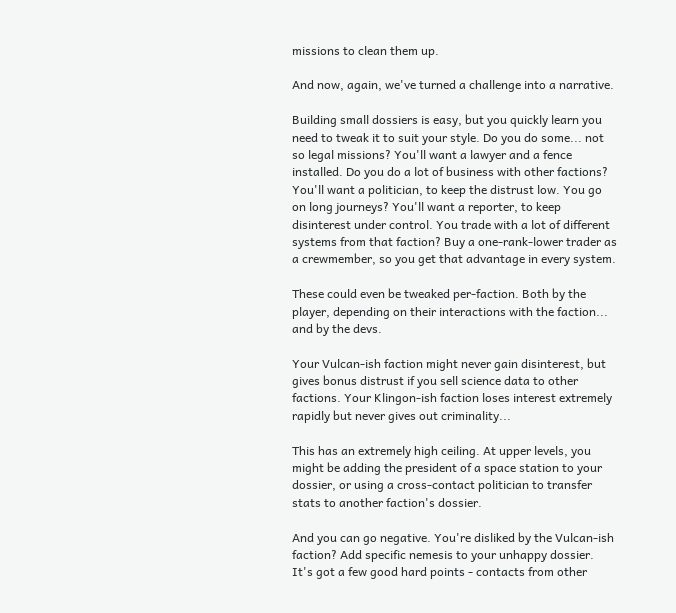missions to clean them up.

And now, again, we've turned a challenge into a narrative.

Building small dossiers is easy, but you quickly learn you need to tweak it to suit your style. Do you do some... not so legal missions? You'll want a lawyer and a fence installed. Do you do a lot of business with other factions? You'll want a politician, to keep the distrust low. You go on long journeys? You'll want a reporter, to keep disinterest under control. You trade with a lot of different systems from that faction? Buy a one-rank-lower trader as a crewmember, so you get that advantage in every system.

These could even be tweaked per-faction. Both by the player, depending on their interactions with the faction... and by the devs.

Your Vulcan-ish faction might never gain disinterest, but gives bonus distrust if you sell science data to other factions. Your Klingon-ish faction loses interest extremely rapidly but never gives out criminality...

This has an extremely high ceiling. At upper levels, you might be adding the president of a space station to your dossier, or using a cross-contact politician to transfer stats to another faction's dossier.

And you can go negative. You're disliked by the Vulcan-ish faction? Add specific nemesis to your unhappy dossier. It's got a few good hard points - contacts from other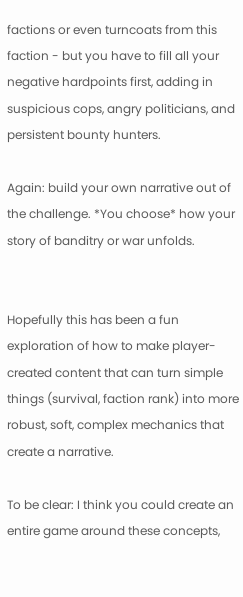factions or even turncoats from this faction - but you have to fill all your negative hardpoints first, adding in suspicious cops, angry politicians, and persistent bounty hunters.

Again: build your own narrative out of the challenge. *You choose* how your story of banditry or war unfolds.


Hopefully this has been a fun exploration of how to make player-created content that can turn simple things (survival, faction rank) into more robust, soft, complex mechanics that create a narrative.

To be clear: I think you could create an entire game around these concepts,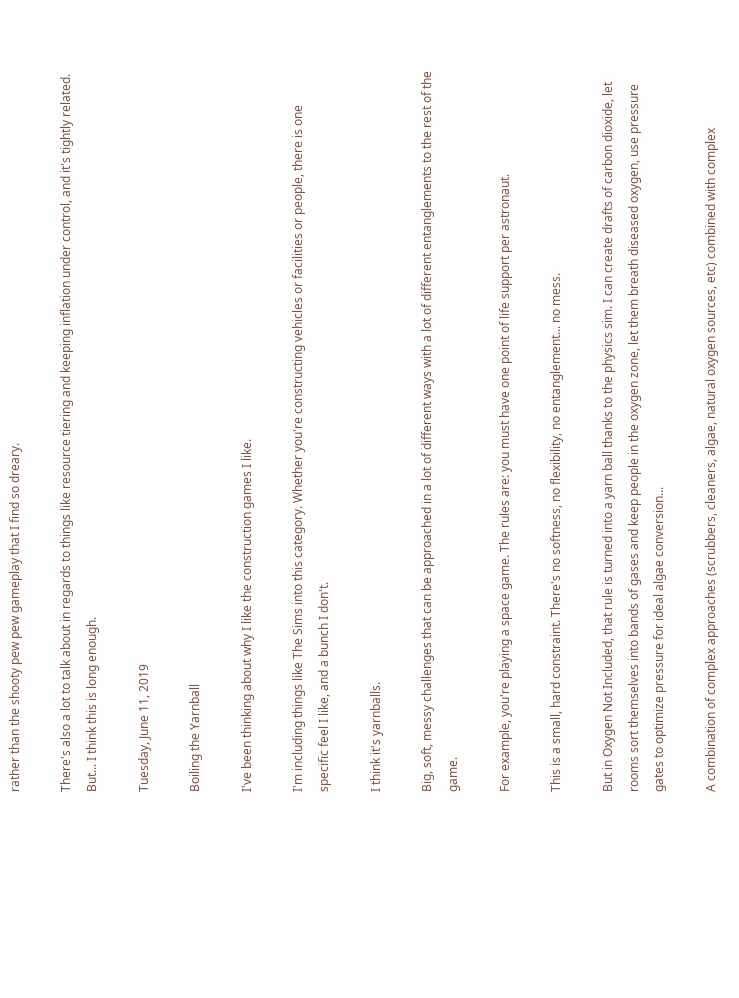rather than the shooty pew pew gameplay that I find so dreary.

There's also a lot to talk about in regards to things like resource tiering and keeping inflation under control, and it's tightly related. But... I think this is long enough.

Tuesday, June 11, 2019

Boiling the Yarnball

I've been thinking about why I like the construction games I like.

I'm including things like The Sims into this category. Whether you're constructing vehicles or facilities or people, there is one specific feel I like, and a bunch I don't.

I think it's yarnballs.

Big, soft, messy challenges that can be approached in a lot of different ways with a lot of different entanglements to the rest of the game.

For example, you're playing a space game. The rules are: you must have one point of life support per astronaut.

This is a small, hard constraint. There's no softness, no flexibility, no entanglement... no mess.

But in Oxygen Not Included, that rule is turned into a yarn ball thanks to the physics sim. I can create drafts of carbon dioxide, let rooms sort themselves into bands of gases and keep people in the oxygen zone, let them breath diseased oxygen, use pressure gates to optimize pressure for ideal algae conversion...

A combination of complex approaches (scrubbers, cleaners, algae, natural oxygen sources, etc) combined with complex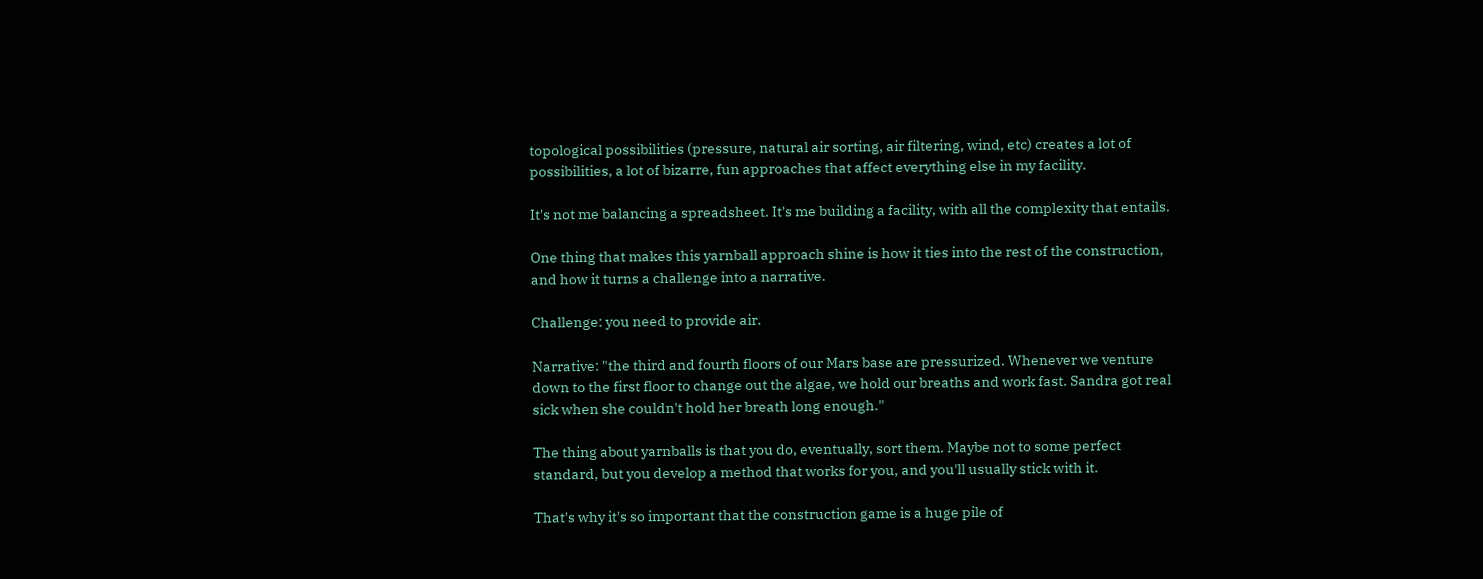topological possibilities (pressure, natural air sorting, air filtering, wind, etc) creates a lot of possibilities, a lot of bizarre, fun approaches that affect everything else in my facility.

It's not me balancing a spreadsheet. It's me building a facility, with all the complexity that entails.

One thing that makes this yarnball approach shine is how it ties into the rest of the construction, and how it turns a challenge into a narrative.

Challenge: you need to provide air.

Narrative: "the third and fourth floors of our Mars base are pressurized. Whenever we venture down to the first floor to change out the algae, we hold our breaths and work fast. Sandra got real sick when she couldn't hold her breath long enough."

The thing about yarnballs is that you do, eventually, sort them. Maybe not to some perfect standard, but you develop a method that works for you, and you'll usually stick with it.

That's why it's so important that the construction game is a huge pile of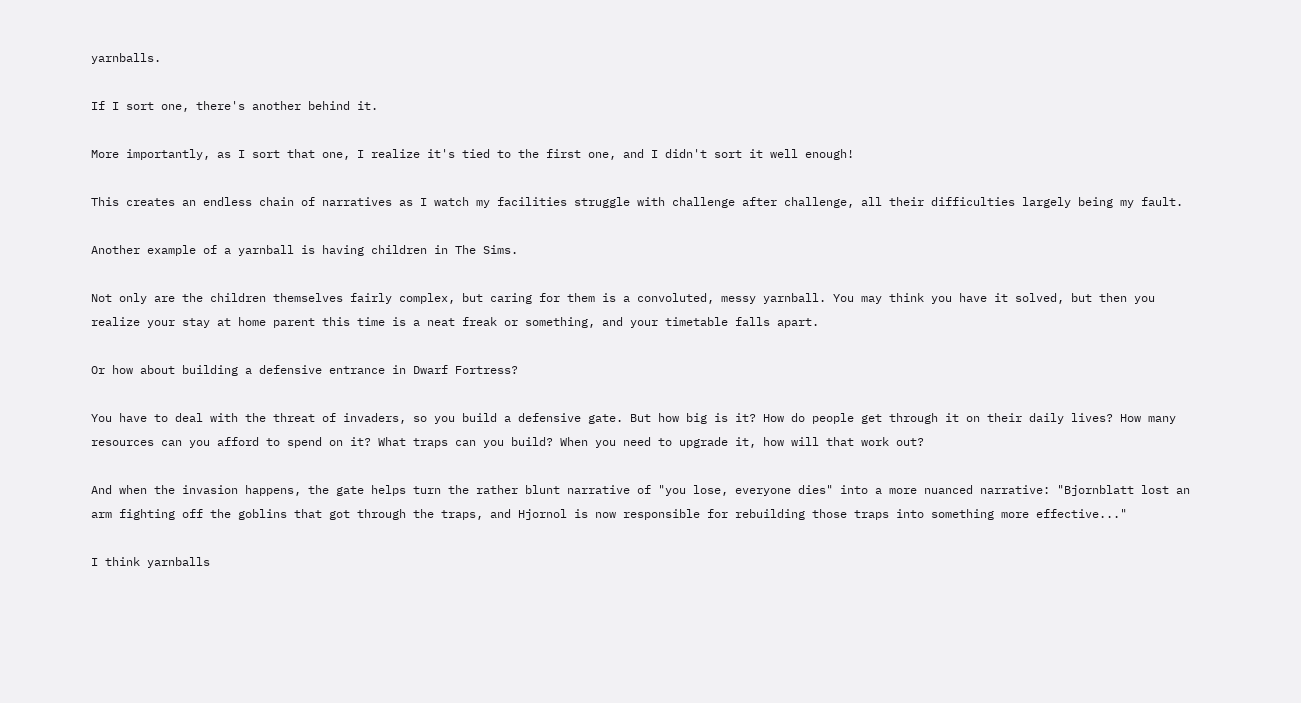yarnballs.

If I sort one, there's another behind it.

More importantly, as I sort that one, I realize it's tied to the first one, and I didn't sort it well enough!

This creates an endless chain of narratives as I watch my facilities struggle with challenge after challenge, all their difficulties largely being my fault.

Another example of a yarnball is having children in The Sims.

Not only are the children themselves fairly complex, but caring for them is a convoluted, messy yarnball. You may think you have it solved, but then you realize your stay at home parent this time is a neat freak or something, and your timetable falls apart.

Or how about building a defensive entrance in Dwarf Fortress?

You have to deal with the threat of invaders, so you build a defensive gate. But how big is it? How do people get through it on their daily lives? How many resources can you afford to spend on it? What traps can you build? When you need to upgrade it, how will that work out?

And when the invasion happens, the gate helps turn the rather blunt narrative of "you lose, everyone dies" into a more nuanced narrative: "Bjornblatt lost an arm fighting off the goblins that got through the traps, and Hjornol is now responsible for rebuilding those traps into something more effective..."

I think yarnballs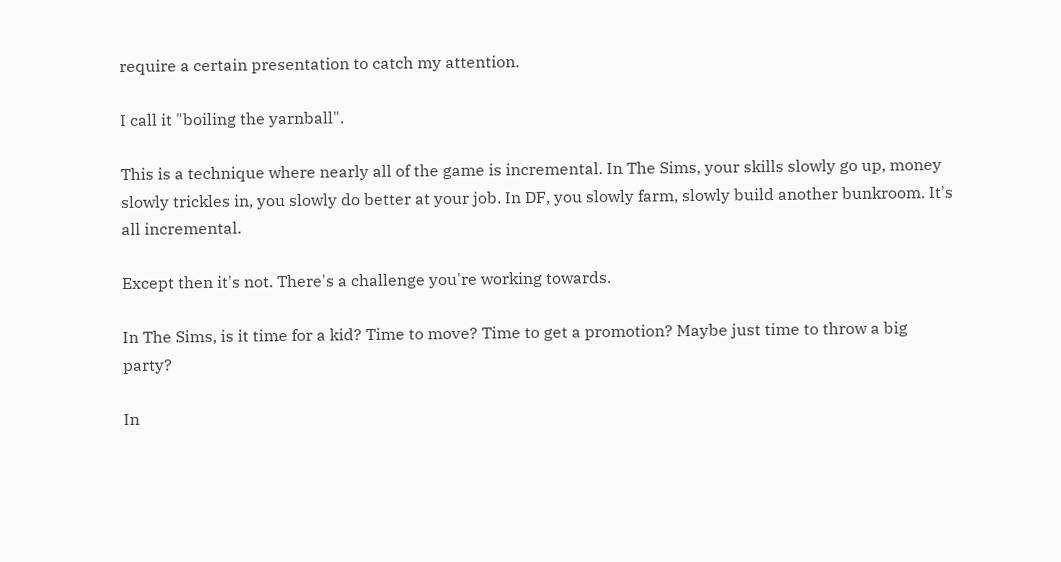require a certain presentation to catch my attention.

I call it "boiling the yarnball".

This is a technique where nearly all of the game is incremental. In The Sims, your skills slowly go up, money slowly trickles in, you slowly do better at your job. In DF, you slowly farm, slowly build another bunkroom. It's all incremental.

Except then it's not. There's a challenge you're working towards.

In The Sims, is it time for a kid? Time to move? Time to get a promotion? Maybe just time to throw a big party?

In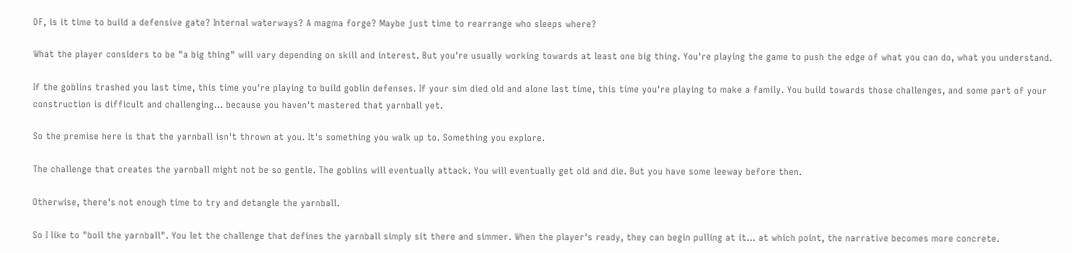DF, is it time to build a defensive gate? Internal waterways? A magma forge? Maybe just time to rearrange who sleeps where?

What the player considers to be "a big thing" will vary depending on skill and interest. But you're usually working towards at least one big thing. You're playing the game to push the edge of what you can do, what you understand.

If the goblins trashed you last time, this time you're playing to build goblin defenses. If your sim died old and alone last time, this time you're playing to make a family. You build towards those challenges, and some part of your construction is difficult and challenging... because you haven't mastered that yarnball yet.

So the premise here is that the yarnball isn't thrown at you. It's something you walk up to. Something you explore.

The challenge that creates the yarnball might not be so gentle. The goblins will eventually attack. You will eventually get old and die. But you have some leeway before then.

Otherwise, there's not enough time to try and detangle the yarnball.

So I like to "boil the yarnball". You let the challenge that defines the yarnball simply sit there and simmer. When the player's ready, they can begin pulling at it... at which point, the narrative becomes more concrete.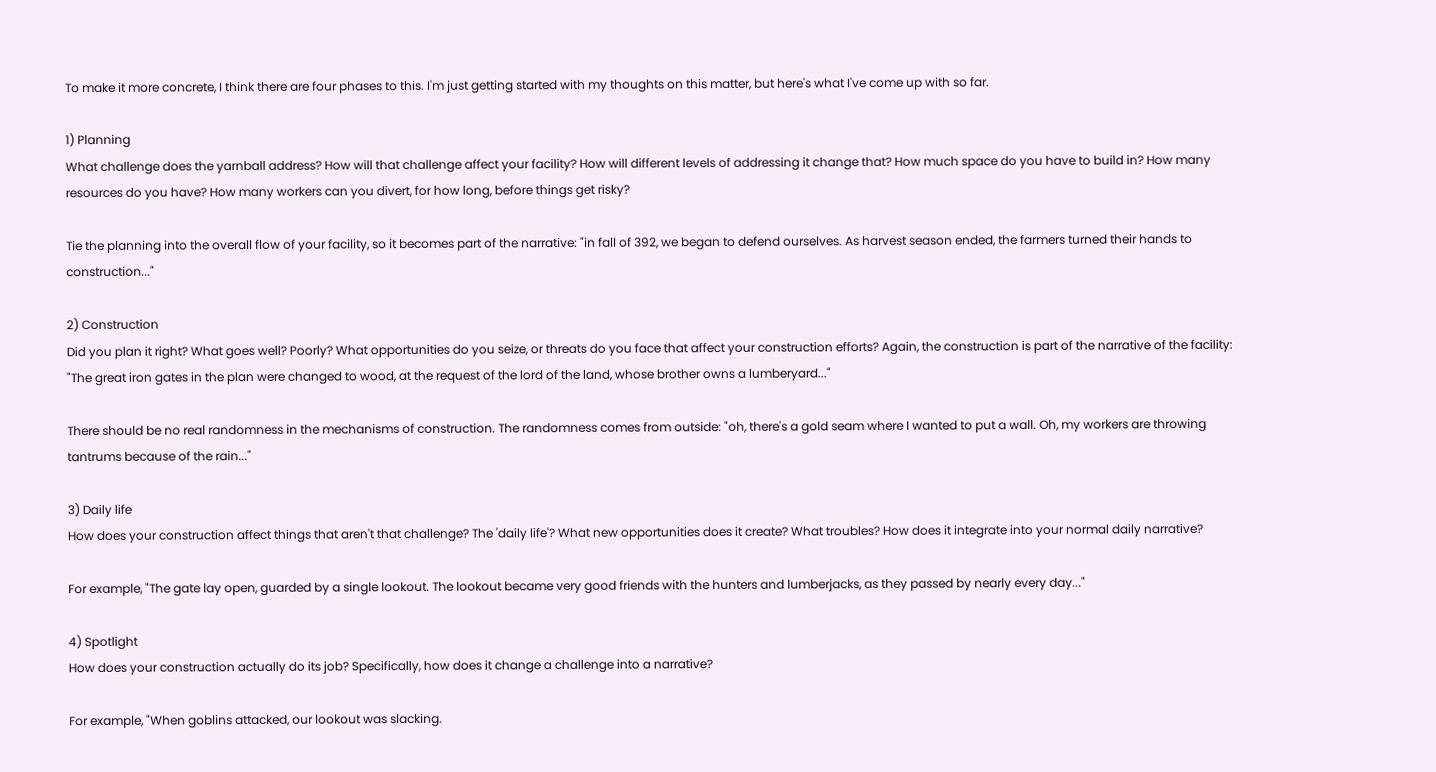To make it more concrete, I think there are four phases to this. I'm just getting started with my thoughts on this matter, but here's what I've come up with so far.

1) Planning
What challenge does the yarnball address? How will that challenge affect your facility? How will different levels of addressing it change that? How much space do you have to build in? How many resources do you have? How many workers can you divert, for how long, before things get risky?

Tie the planning into the overall flow of your facility, so it becomes part of the narrative: "in fall of 392, we began to defend ourselves. As harvest season ended, the farmers turned their hands to construction..."

2) Construction
Did you plan it right? What goes well? Poorly? What opportunities do you seize, or threats do you face that affect your construction efforts? Again, the construction is part of the narrative of the facility: "The great iron gates in the plan were changed to wood, at the request of the lord of the land, whose brother owns a lumberyard..."

There should be no real randomness in the mechanisms of construction. The randomness comes from outside: "oh, there's a gold seam where I wanted to put a wall. Oh, my workers are throwing tantrums because of the rain..."

3) Daily life
How does your construction affect things that aren't that challenge? The 'daily life'? What new opportunities does it create? What troubles? How does it integrate into your normal daily narrative?

For example, "The gate lay open, guarded by a single lookout. The lookout became very good friends with the hunters and lumberjacks, as they passed by nearly every day..."

4) Spotlight
How does your construction actually do its job? Specifically, how does it change a challenge into a narrative?

For example, "When goblins attacked, our lookout was slacking.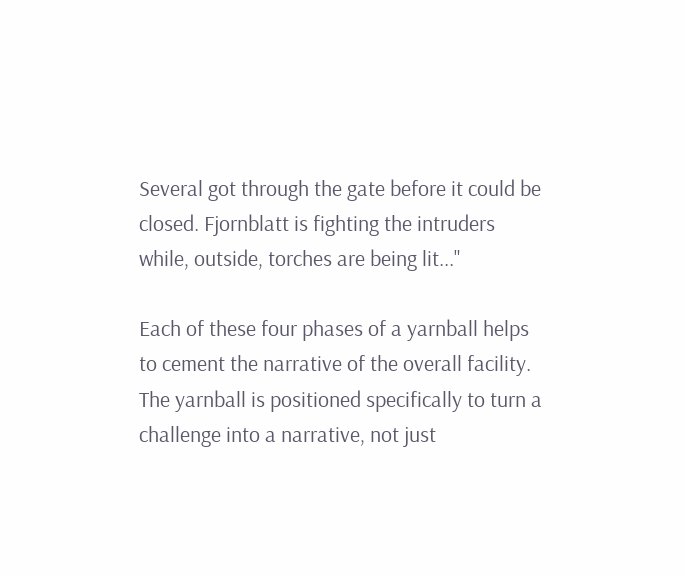Several got through the gate before it could be closed. Fjornblatt is fighting the intruders while, outside, torches are being lit..."

Each of these four phases of a yarnball helps to cement the narrative of the overall facility. The yarnball is positioned specifically to turn a challenge into a narrative, not just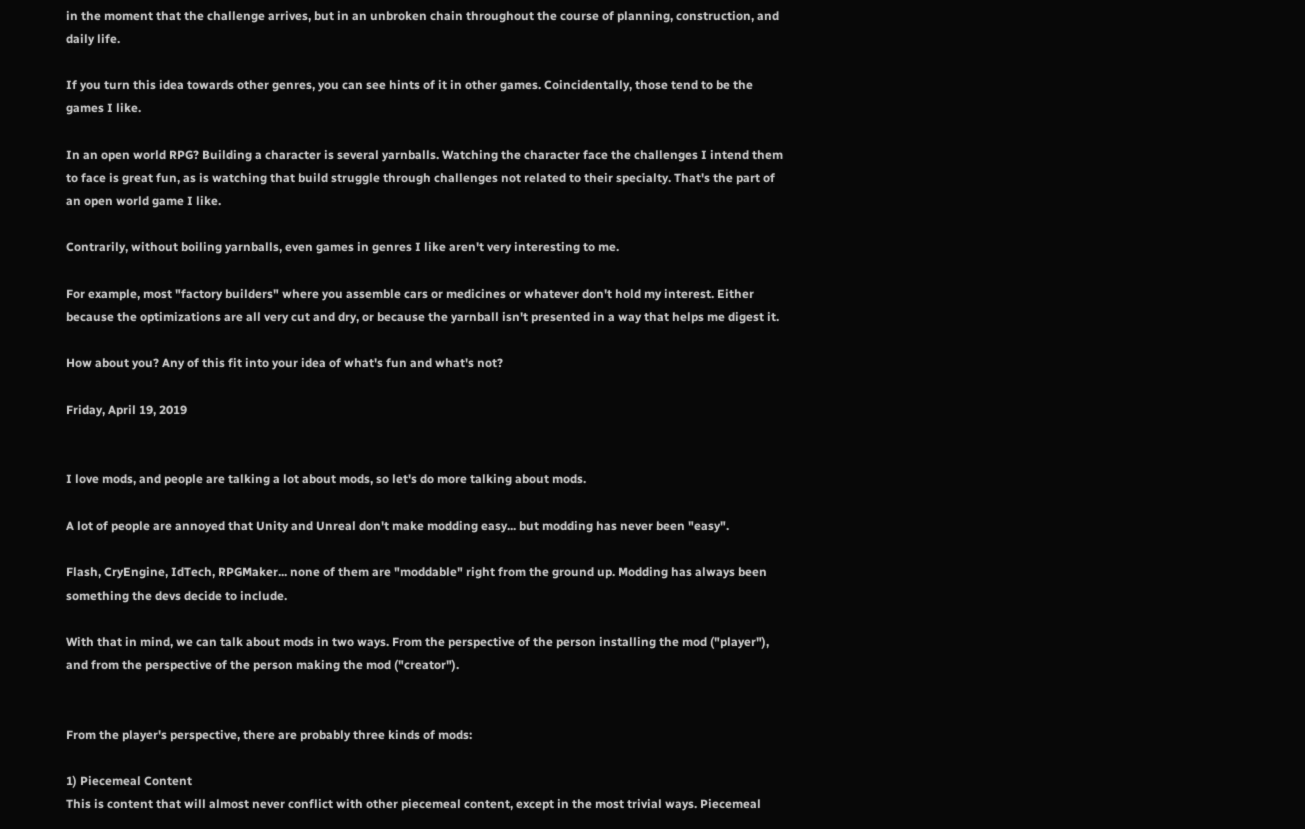in the moment that the challenge arrives, but in an unbroken chain throughout the course of planning, construction, and daily life.

If you turn this idea towards other genres, you can see hints of it in other games. Coincidentally, those tend to be the games I like.

In an open world RPG? Building a character is several yarnballs. Watching the character face the challenges I intend them to face is great fun, as is watching that build struggle through challenges not related to their specialty. That's the part of an open world game I like.

Contrarily, without boiling yarnballs, even games in genres I like aren't very interesting to me.

For example, most "factory builders" where you assemble cars or medicines or whatever don't hold my interest. Either because the optimizations are all very cut and dry, or because the yarnball isn't presented in a way that helps me digest it.

How about you? Any of this fit into your idea of what's fun and what's not?

Friday, April 19, 2019


I love mods, and people are talking a lot about mods, so let's do more talking about mods.

A lot of people are annoyed that Unity and Unreal don't make modding easy... but modding has never been "easy".

Flash, CryEngine, IdTech, RPGMaker... none of them are "moddable" right from the ground up. Modding has always been something the devs decide to include.

With that in mind, we can talk about mods in two ways. From the perspective of the person installing the mod ("player"), and from the perspective of the person making the mod ("creator").


From the player's perspective, there are probably three kinds of mods:

1) Piecemeal Content
This is content that will almost never conflict with other piecemeal content, except in the most trivial ways. Piecemeal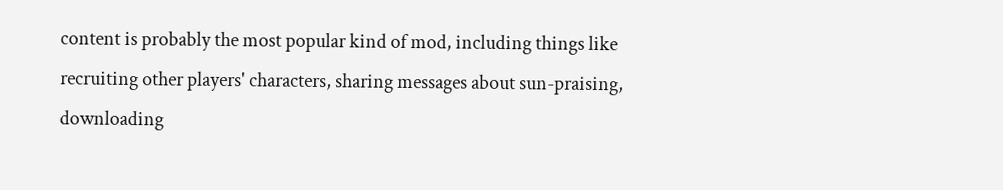content is probably the most popular kind of mod, including things like recruiting other players' characters, sharing messages about sun-praising, downloading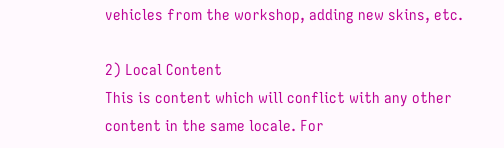vehicles from the workshop, adding new skins, etc.

2) Local Content
This is content which will conflict with any other content in the same locale. For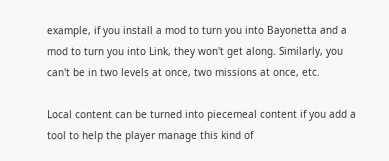example, if you install a mod to turn you into Bayonetta and a mod to turn you into Link, they won't get along. Similarly, you can't be in two levels at once, two missions at once, etc.

Local content can be turned into piecemeal content if you add a tool to help the player manage this kind of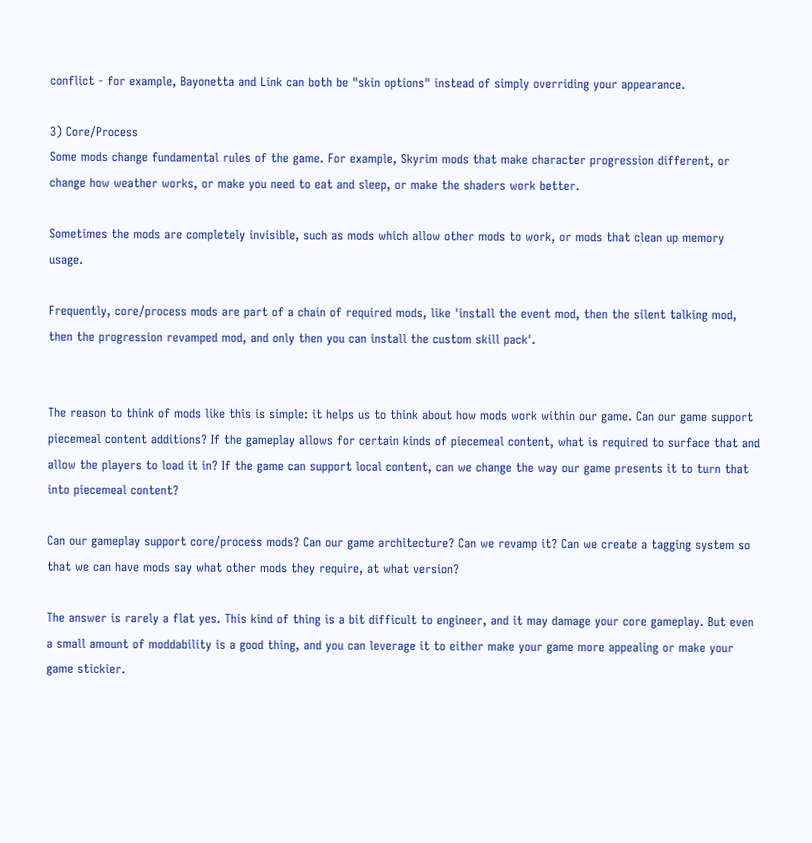conflict - for example, Bayonetta and Link can both be "skin options" instead of simply overriding your appearance.

3) Core/Process
Some mods change fundamental rules of the game. For example, Skyrim mods that make character progression different, or change how weather works, or make you need to eat and sleep, or make the shaders work better.

Sometimes the mods are completely invisible, such as mods which allow other mods to work, or mods that clean up memory usage.

Frequently, core/process mods are part of a chain of required mods, like 'install the event mod, then the silent talking mod, then the progression revamped mod, and only then you can install the custom skill pack'.


The reason to think of mods like this is simple: it helps us to think about how mods work within our game. Can our game support piecemeal content additions? If the gameplay allows for certain kinds of piecemeal content, what is required to surface that and allow the players to load it in? If the game can support local content, can we change the way our game presents it to turn that into piecemeal content?

Can our gameplay support core/process mods? Can our game architecture? Can we revamp it? Can we create a tagging system so that we can have mods say what other mods they require, at what version?

The answer is rarely a flat yes. This kind of thing is a bit difficult to engineer, and it may damage your core gameplay. But even a small amount of moddability is a good thing, and you can leverage it to either make your game more appealing or make your game stickier.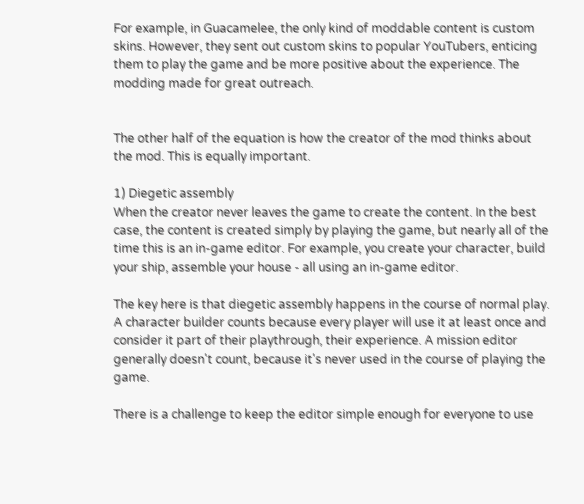For example, in Guacamelee, the only kind of moddable content is custom skins. However, they sent out custom skins to popular YouTubers, enticing them to play the game and be more positive about the experience. The modding made for great outreach.


The other half of the equation is how the creator of the mod thinks about the mod. This is equally important.

1) Diegetic assembly
When the creator never leaves the game to create the content. In the best case, the content is created simply by playing the game, but nearly all of the time this is an in-game editor. For example, you create your character, build your ship, assemble your house - all using an in-game editor.

The key here is that diegetic assembly happens in the course of normal play. A character builder counts because every player will use it at least once and consider it part of their playthrough, their experience. A mission editor generally doesn't count, because it's never used in the course of playing the game.

There is a challenge to keep the editor simple enough for everyone to use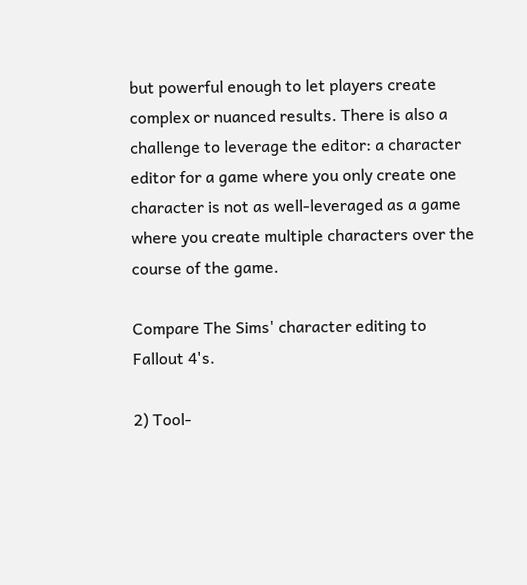but powerful enough to let players create complex or nuanced results. There is also a challenge to leverage the editor: a character editor for a game where you only create one character is not as well-leveraged as a game where you create multiple characters over the course of the game.

Compare The Sims' character editing to Fallout 4's.

2) Tool-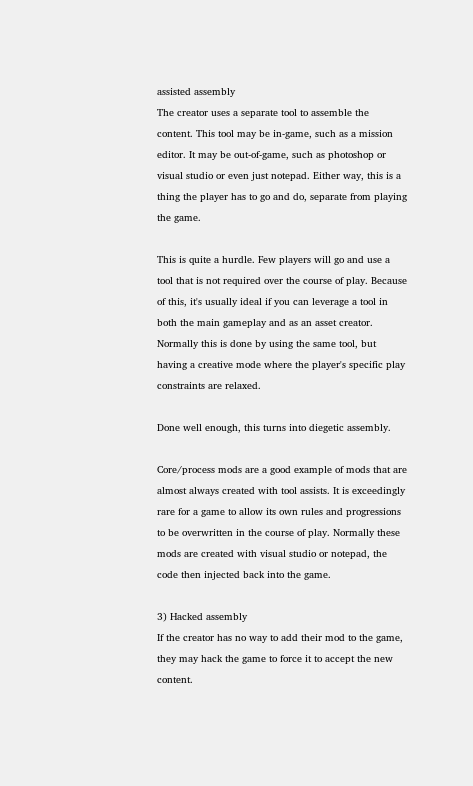assisted assembly
The creator uses a separate tool to assemble the content. This tool may be in-game, such as a mission editor. It may be out-of-game, such as photoshop or visual studio or even just notepad. Either way, this is a thing the player has to go and do, separate from playing the game.

This is quite a hurdle. Few players will go and use a tool that is not required over the course of play. Because of this, it's usually ideal if you can leverage a tool in both the main gameplay and as an asset creator. Normally this is done by using the same tool, but having a creative mode where the player's specific play constraints are relaxed.

Done well enough, this turns into diegetic assembly.

Core/process mods are a good example of mods that are almost always created with tool assists. It is exceedingly rare for a game to allow its own rules and progressions to be overwritten in the course of play. Normally these mods are created with visual studio or notepad, the code then injected back into the game.

3) Hacked assembly
If the creator has no way to add their mod to the game, they may hack the game to force it to accept the new content.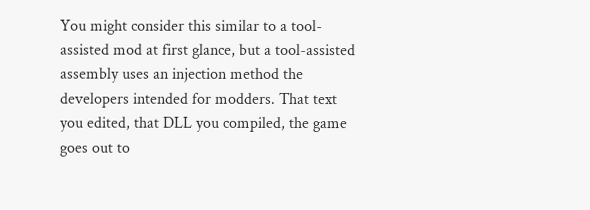You might consider this similar to a tool-assisted mod at first glance, but a tool-assisted assembly uses an injection method the developers intended for modders. That text you edited, that DLL you compiled, the game goes out to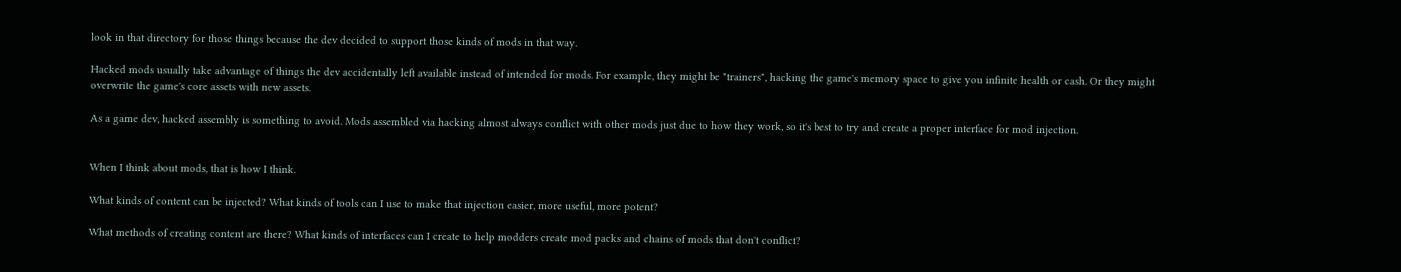look in that directory for those things because the dev decided to support those kinds of mods in that way.

Hacked mods usually take advantage of things the dev accidentally left available instead of intended for mods. For example, they might be "trainers", hacking the game's memory space to give you infinite health or cash. Or they might overwrite the game's core assets with new assets.

As a game dev, hacked assembly is something to avoid. Mods assembled via hacking almost always conflict with other mods just due to how they work, so it's best to try and create a proper interface for mod injection.


When I think about mods, that is how I think.

What kinds of content can be injected? What kinds of tools can I use to make that injection easier, more useful, more potent?

What methods of creating content are there? What kinds of interfaces can I create to help modders create mod packs and chains of mods that don't conflict?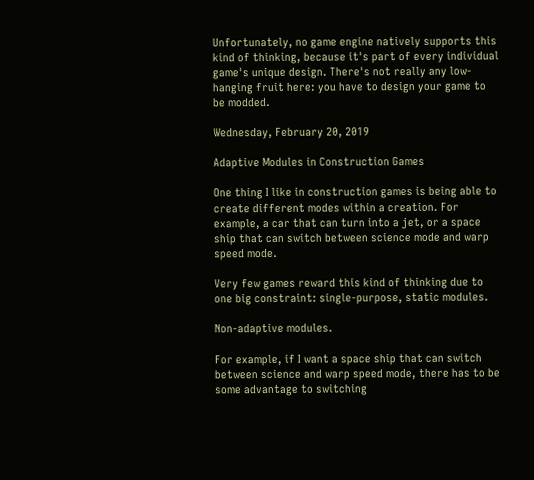Unfortunately, no game engine natively supports this kind of thinking, because it's part of every individual game's unique design. There's not really any low-hanging fruit here: you have to design your game to be modded.

Wednesday, February 20, 2019

Adaptive Modules in Construction Games

One thing I like in construction games is being able to create different modes within a creation. For example, a car that can turn into a jet, or a space ship that can switch between science mode and warp speed mode.

Very few games reward this kind of thinking due to one big constraint: single-purpose, static modules.

Non-adaptive modules.

For example, if I want a space ship that can switch between science and warp speed mode, there has to be some advantage to switching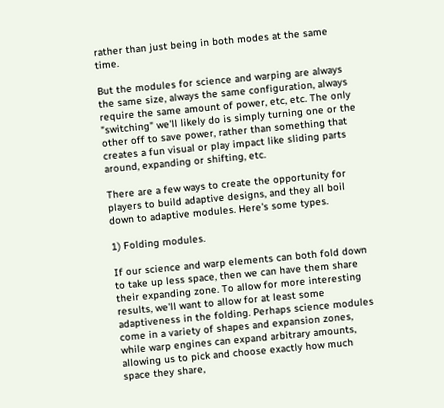rather than just being in both modes at the same time.

But the modules for science and warping are always the same size, always the same configuration, always require the same amount of power, etc, etc. The only "switching" we'll likely do is simply turning one or the other off to save power, rather than something that creates a fun visual or play impact like sliding parts around, expanding or shifting, etc.

There are a few ways to create the opportunity for players to build adaptive designs, and they all boil down to adaptive modules. Here's some types.

1) Folding modules.

If our science and warp elements can both fold down to take up less space, then we can have them share their expanding zone. To allow for more interesting results, we'll want to allow for at least some adaptiveness in the folding. Perhaps science modules come in a variety of shapes and expansion zones, while warp engines can expand arbitrary amounts, allowing us to pick and choose exactly how much space they share,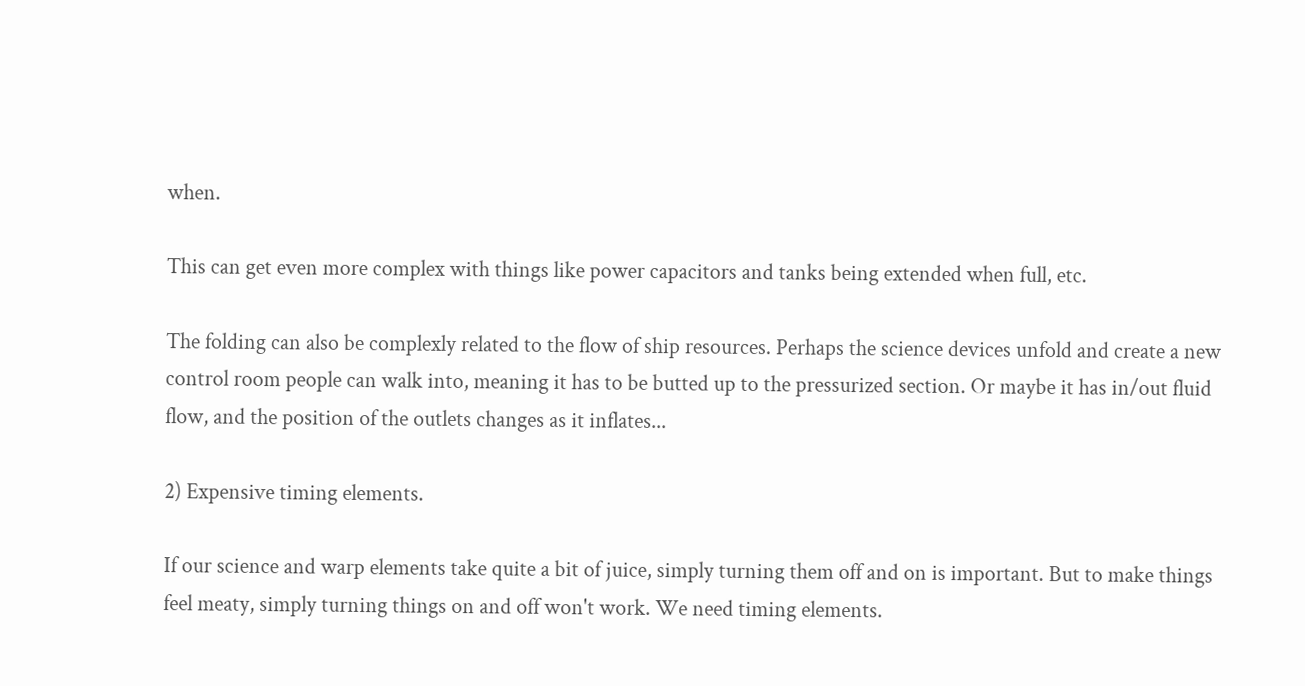when.

This can get even more complex with things like power capacitors and tanks being extended when full, etc.

The folding can also be complexly related to the flow of ship resources. Perhaps the science devices unfold and create a new control room people can walk into, meaning it has to be butted up to the pressurized section. Or maybe it has in/out fluid flow, and the position of the outlets changes as it inflates...

2) Expensive timing elements.

If our science and warp elements take quite a bit of juice, simply turning them off and on is important. But to make things feel meaty, simply turning things on and off won't work. We need timing elements.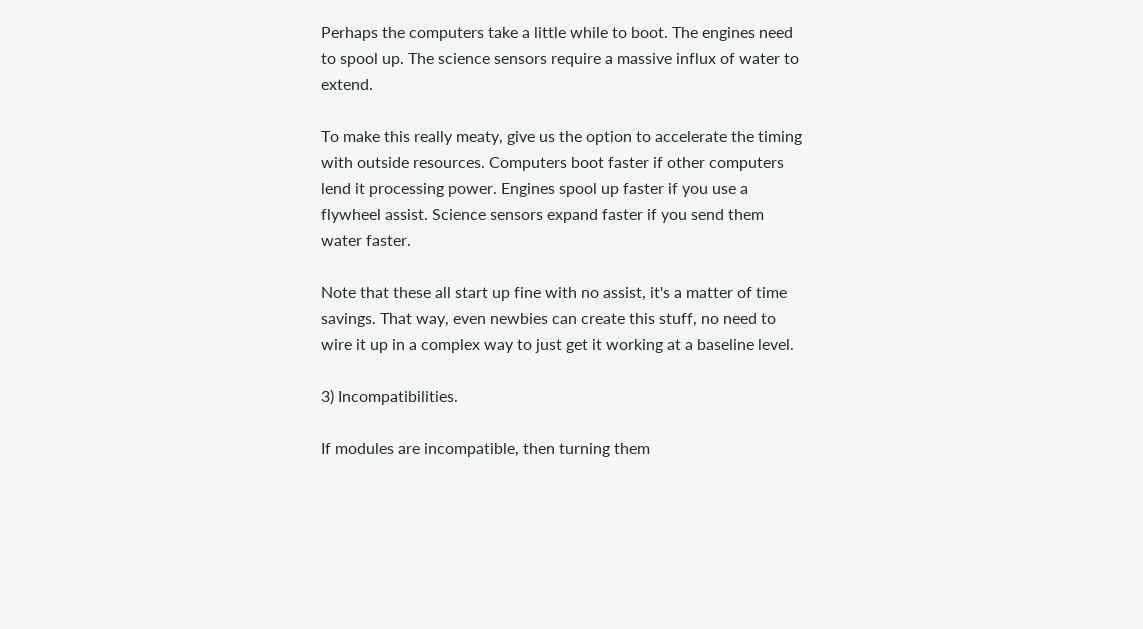Perhaps the computers take a little while to boot. The engines need to spool up. The science sensors require a massive influx of water to extend.

To make this really meaty, give us the option to accelerate the timing with outside resources. Computers boot faster if other computers lend it processing power. Engines spool up faster if you use a flywheel assist. Science sensors expand faster if you send them water faster.

Note that these all start up fine with no assist, it's a matter of time savings. That way, even newbies can create this stuff, no need to wire it up in a complex way to just get it working at a baseline level.

3) Incompatibilities.

If modules are incompatible, then turning them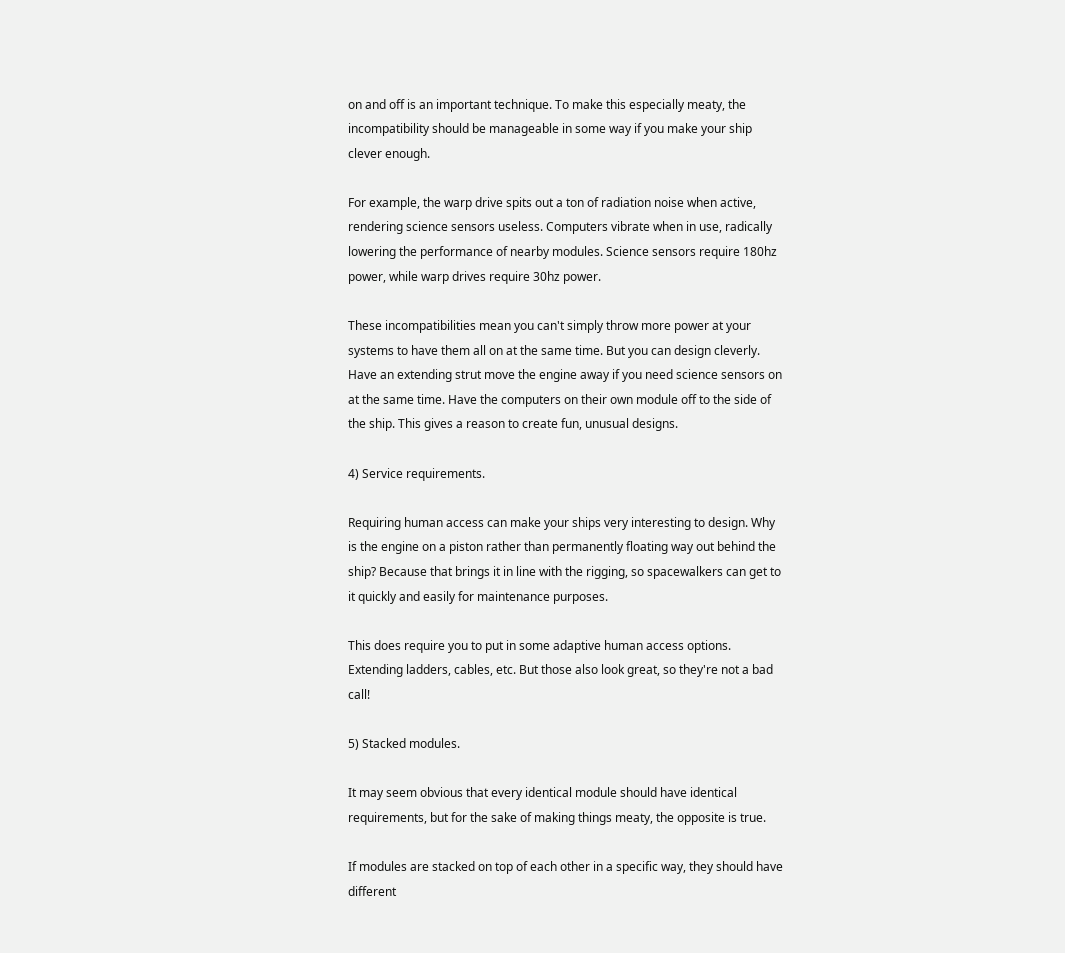on and off is an important technique. To make this especially meaty, the incompatibility should be manageable in some way if you make your ship clever enough.

For example, the warp drive spits out a ton of radiation noise when active, rendering science sensors useless. Computers vibrate when in use, radically lowering the performance of nearby modules. Science sensors require 180hz power, while warp drives require 30hz power.

These incompatibilities mean you can't simply throw more power at your systems to have them all on at the same time. But you can design cleverly. Have an extending strut move the engine away if you need science sensors on at the same time. Have the computers on their own module off to the side of the ship. This gives a reason to create fun, unusual designs.

4) Service requirements.

Requiring human access can make your ships very interesting to design. Why is the engine on a piston rather than permanently floating way out behind the ship? Because that brings it in line with the rigging, so spacewalkers can get to it quickly and easily for maintenance purposes.

This does require you to put in some adaptive human access options. Extending ladders, cables, etc. But those also look great, so they're not a bad call!

5) Stacked modules.

It may seem obvious that every identical module should have identical requirements, but for the sake of making things meaty, the opposite is true.

If modules are stacked on top of each other in a specific way, they should have different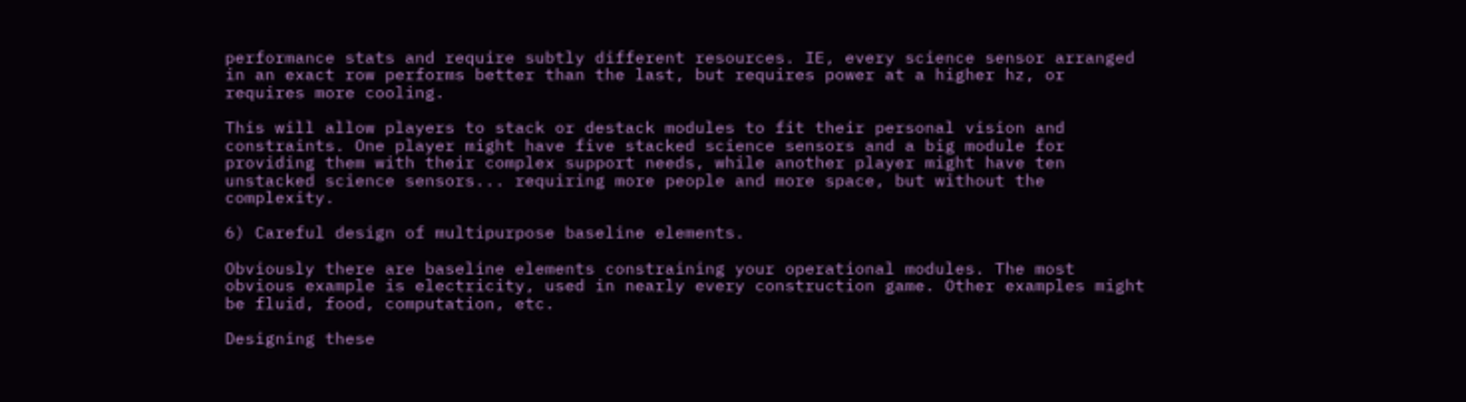performance stats and require subtly different resources. IE, every science sensor arranged in an exact row performs better than the last, but requires power at a higher hz, or requires more cooling.

This will allow players to stack or destack modules to fit their personal vision and constraints. One player might have five stacked science sensors and a big module for providing them with their complex support needs, while another player might have ten unstacked science sensors... requiring more people and more space, but without the complexity.

6) Careful design of multipurpose baseline elements.

Obviously there are baseline elements constraining your operational modules. The most obvious example is electricity, used in nearly every construction game. Other examples might be fluid, food, computation, etc.

Designing these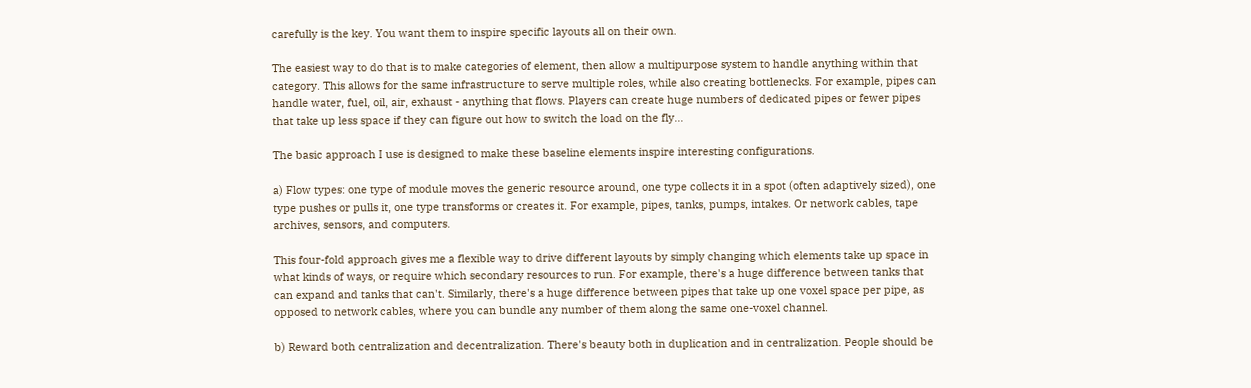carefully is the key. You want them to inspire specific layouts all on their own.

The easiest way to do that is to make categories of element, then allow a multipurpose system to handle anything within that category. This allows for the same infrastructure to serve multiple roles, while also creating bottlenecks. For example, pipes can handle water, fuel, oil, air, exhaust - anything that flows. Players can create huge numbers of dedicated pipes or fewer pipes that take up less space if they can figure out how to switch the load on the fly...

The basic approach I use is designed to make these baseline elements inspire interesting configurations.

a) Flow types: one type of module moves the generic resource around, one type collects it in a spot (often adaptively sized), one type pushes or pulls it, one type transforms or creates it. For example, pipes, tanks, pumps, intakes. Or network cables, tape archives, sensors, and computers.

This four-fold approach gives me a flexible way to drive different layouts by simply changing which elements take up space in what kinds of ways, or require which secondary resources to run. For example, there's a huge difference between tanks that can expand and tanks that can't. Similarly, there's a huge difference between pipes that take up one voxel space per pipe, as opposed to network cables, where you can bundle any number of them along the same one-voxel channel.

b) Reward both centralization and decentralization. There's beauty both in duplication and in centralization. People should be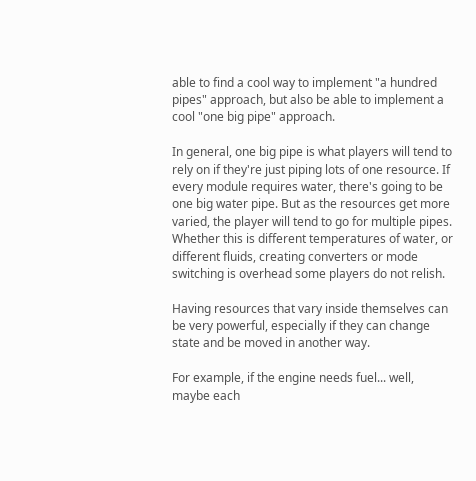able to find a cool way to implement "a hundred pipes" approach, but also be able to implement a cool "one big pipe" approach.

In general, one big pipe is what players will tend to rely on if they're just piping lots of one resource. If every module requires water, there's going to be one big water pipe. But as the resources get more varied, the player will tend to go for multiple pipes. Whether this is different temperatures of water, or different fluids, creating converters or mode switching is overhead some players do not relish.

Having resources that vary inside themselves can be very powerful, especially if they can change state and be moved in another way.

For example, if the engine needs fuel... well, maybe each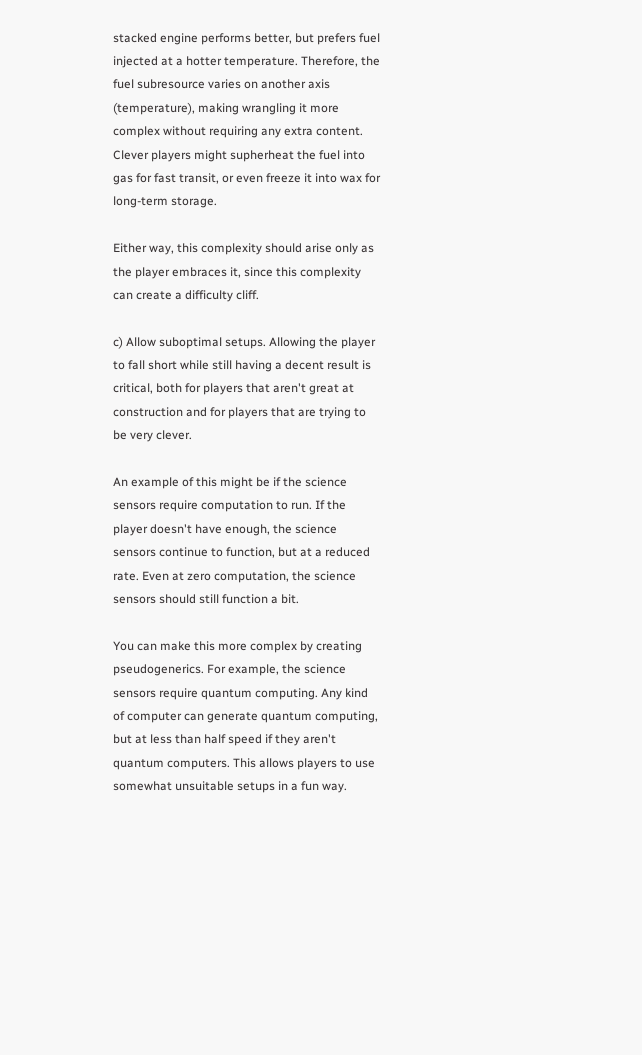stacked engine performs better, but prefers fuel injected at a hotter temperature. Therefore, the fuel subresource varies on another axis (temperature), making wrangling it more complex without requiring any extra content. Clever players might supherheat the fuel into gas for fast transit, or even freeze it into wax for long-term storage.

Either way, this complexity should arise only as the player embraces it, since this complexity can create a difficulty cliff.

c) Allow suboptimal setups. Allowing the player to fall short while still having a decent result is critical, both for players that aren't great at construction and for players that are trying to be very clever.

An example of this might be if the science sensors require computation to run. If the player doesn't have enough, the science sensors continue to function, but at a reduced rate. Even at zero computation, the science sensors should still function a bit.

You can make this more complex by creating pseudogenerics. For example, the science sensors require quantum computing. Any kind of computer can generate quantum computing, but at less than half speed if they aren't quantum computers. This allows players to use somewhat unsuitable setups in a fun way.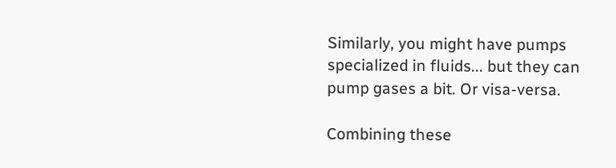Similarly, you might have pumps specialized in fluids... but they can pump gases a bit. Or visa-versa.

Combining these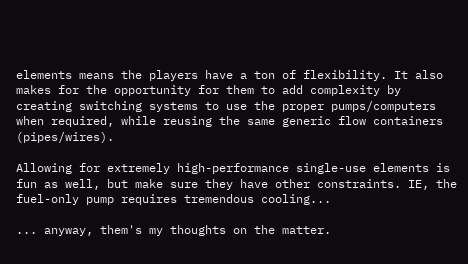elements means the players have a ton of flexibility. It also makes for the opportunity for them to add complexity by creating switching systems to use the proper pumps/computers when required, while reusing the same generic flow containers (pipes/wires).

Allowing for extremely high-performance single-use elements is fun as well, but make sure they have other constraints. IE, the fuel-only pump requires tremendous cooling...

... anyway, them's my thoughts on the matter.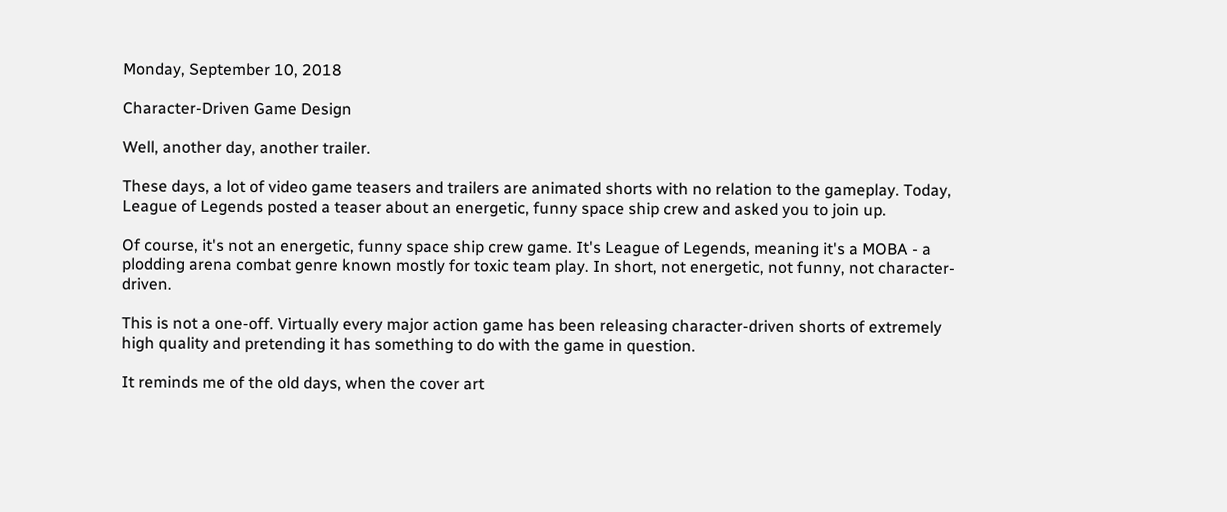Monday, September 10, 2018

Character-Driven Game Design

Well, another day, another trailer.

These days, a lot of video game teasers and trailers are animated shorts with no relation to the gameplay. Today, League of Legends posted a teaser about an energetic, funny space ship crew and asked you to join up.

Of course, it's not an energetic, funny space ship crew game. It's League of Legends, meaning it's a MOBA - a plodding arena combat genre known mostly for toxic team play. In short, not energetic, not funny, not character-driven.

This is not a one-off. Virtually every major action game has been releasing character-driven shorts of extremely high quality and pretending it has something to do with the game in question.

It reminds me of the old days, when the cover art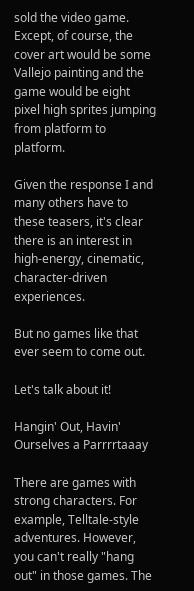sold the video game. Except, of course, the cover art would be some Vallejo painting and the game would be eight pixel high sprites jumping from platform to platform.

Given the response I and many others have to these teasers, it's clear there is an interest in high-energy, cinematic, character-driven experiences.

But no games like that ever seem to come out.

Let's talk about it!

Hangin' Out, Havin' Ourselves a Parrrrtaaay

There are games with strong characters. For example, Telltale-style adventures. However, you can't really "hang out" in those games. The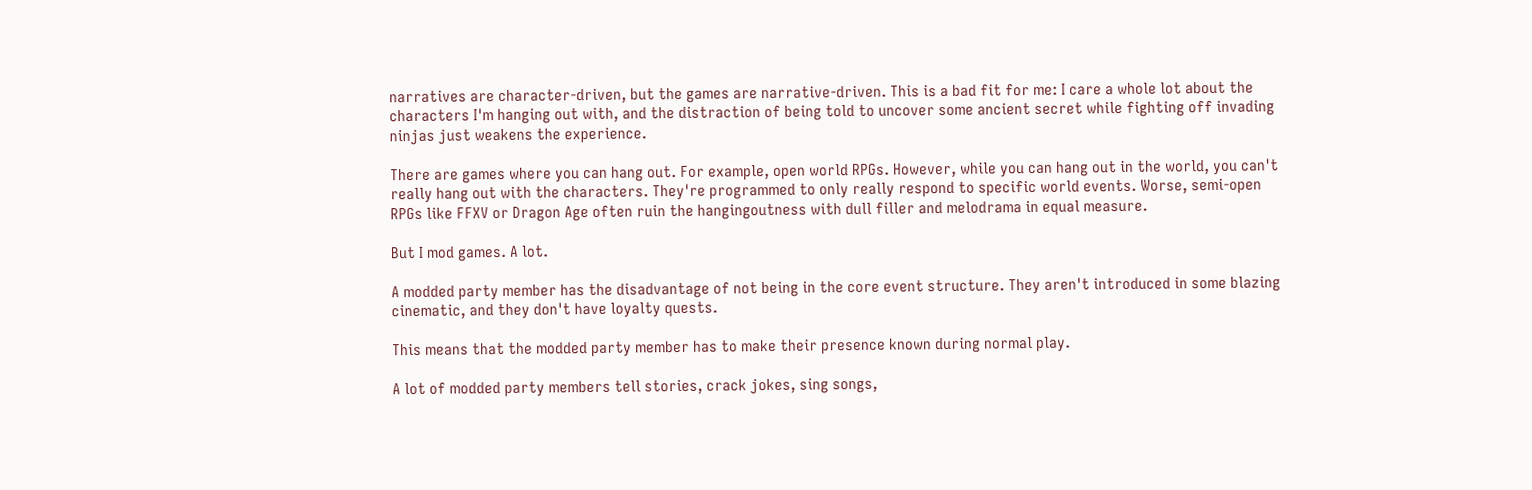narratives are character-driven, but the games are narrative-driven. This is a bad fit for me: I care a whole lot about the characters I'm hanging out with, and the distraction of being told to uncover some ancient secret while fighting off invading ninjas just weakens the experience.

There are games where you can hang out. For example, open world RPGs. However, while you can hang out in the world, you can't really hang out with the characters. They're programmed to only really respond to specific world events. Worse, semi-open RPGs like FFXV or Dragon Age often ruin the hangingoutness with dull filler and melodrama in equal measure.

But I mod games. A lot.

A modded party member has the disadvantage of not being in the core event structure. They aren't introduced in some blazing cinematic, and they don't have loyalty quests.

This means that the modded party member has to make their presence known during normal play.

A lot of modded party members tell stories, crack jokes, sing songs,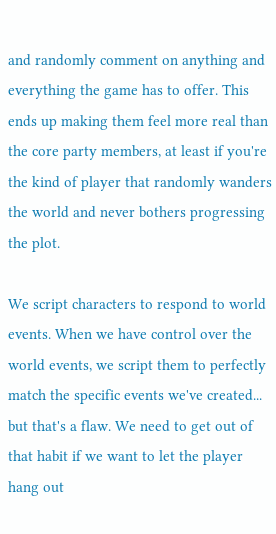and randomly comment on anything and everything the game has to offer. This ends up making them feel more real than the core party members, at least if you're the kind of player that randomly wanders the world and never bothers progressing the plot.

We script characters to respond to world events. When we have control over the world events, we script them to perfectly match the specific events we've created... but that's a flaw. We need to get out of that habit if we want to let the player hang out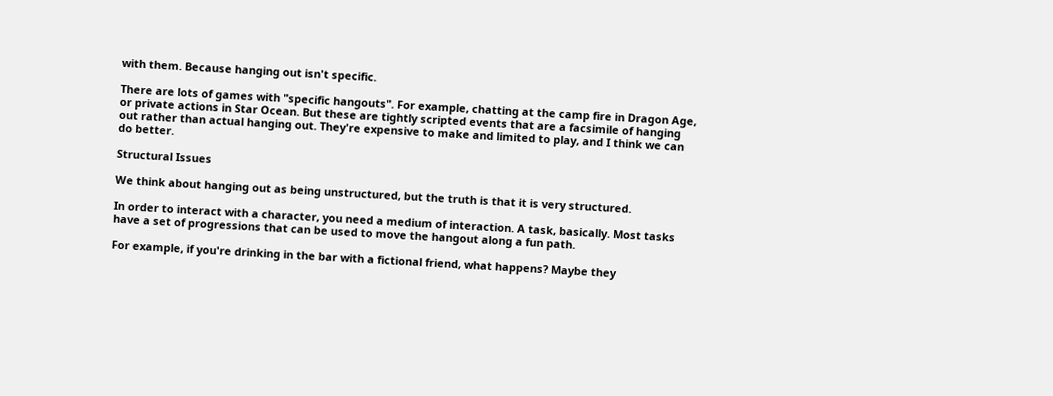with them. Because hanging out isn't specific.

There are lots of games with "specific hangouts". For example, chatting at the camp fire in Dragon Age, or private actions in Star Ocean. But these are tightly scripted events that are a facsimile of hanging out rather than actual hanging out. They're expensive to make and limited to play, and I think we can do better.

Structural Issues

We think about hanging out as being unstructured, but the truth is that it is very structured.

In order to interact with a character, you need a medium of interaction. A task, basically. Most tasks have a set of progressions that can be used to move the hangout along a fun path.

For example, if you're drinking in the bar with a fictional friend, what happens? Maybe they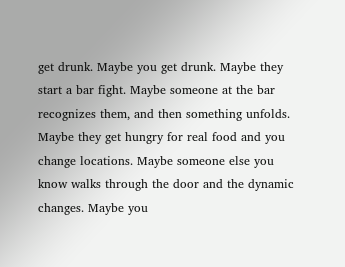get drunk. Maybe you get drunk. Maybe they start a bar fight. Maybe someone at the bar recognizes them, and then something unfolds. Maybe they get hungry for real food and you change locations. Maybe someone else you know walks through the door and the dynamic changes. Maybe you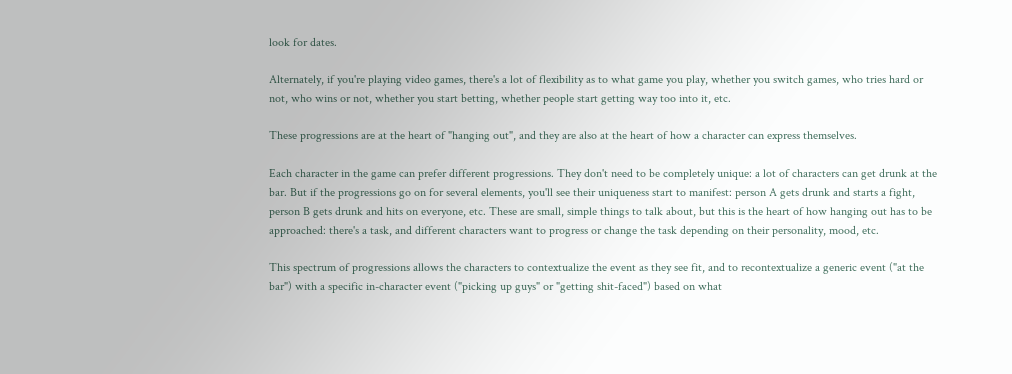look for dates.

Alternately, if you're playing video games, there's a lot of flexibility as to what game you play, whether you switch games, who tries hard or not, who wins or not, whether you start betting, whether people start getting way too into it, etc.

These progressions are at the heart of "hanging out", and they are also at the heart of how a character can express themselves.

Each character in the game can prefer different progressions. They don't need to be completely unique: a lot of characters can get drunk at the bar. But if the progressions go on for several elements, you'll see their uniqueness start to manifest: person A gets drunk and starts a fight, person B gets drunk and hits on everyone, etc. These are small, simple things to talk about, but this is the heart of how hanging out has to be approached: there's a task, and different characters want to progress or change the task depending on their personality, mood, etc.

This spectrum of progressions allows the characters to contextualize the event as they see fit, and to recontextualize a generic event ("at the bar") with a specific in-character event ("picking up guys" or "getting shit-faced") based on what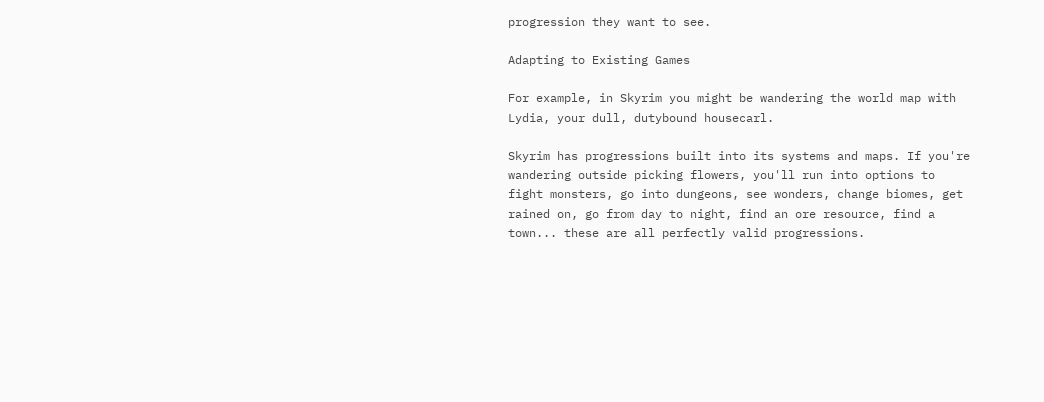progression they want to see.

Adapting to Existing Games

For example, in Skyrim you might be wandering the world map with Lydia, your dull, dutybound housecarl.

Skyrim has progressions built into its systems and maps. If you're wandering outside picking flowers, you'll run into options to fight monsters, go into dungeons, see wonders, change biomes, get rained on, go from day to night, find an ore resource, find a town... these are all perfectly valid progressions.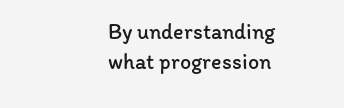By understanding what progression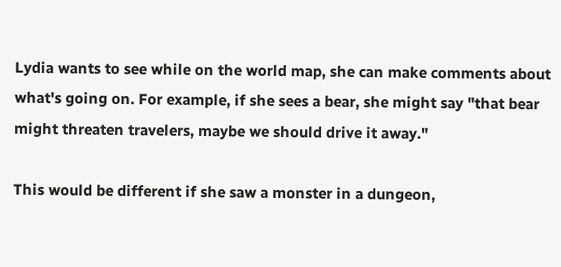Lydia wants to see while on the world map, she can make comments about what's going on. For example, if she sees a bear, she might say "that bear might threaten travelers, maybe we should drive it away."

This would be different if she saw a monster in a dungeon,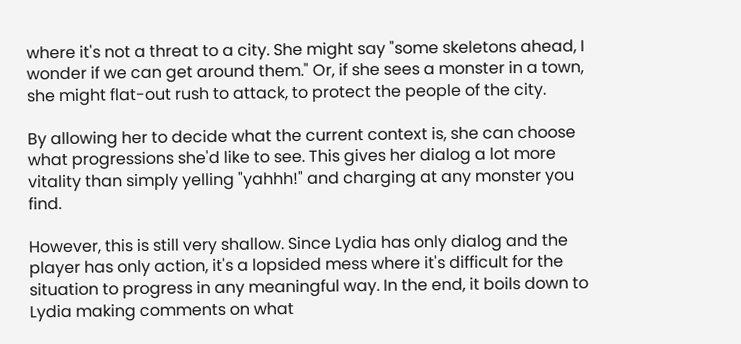where it's not a threat to a city. She might say "some skeletons ahead, I wonder if we can get around them." Or, if she sees a monster in a town, she might flat-out rush to attack, to protect the people of the city.

By allowing her to decide what the current context is, she can choose what progressions she'd like to see. This gives her dialog a lot more vitality than simply yelling "yahhh!" and charging at any monster you find.

However, this is still very shallow. Since Lydia has only dialog and the player has only action, it's a lopsided mess where it's difficult for the situation to progress in any meaningful way. In the end, it boils down to Lydia making comments on what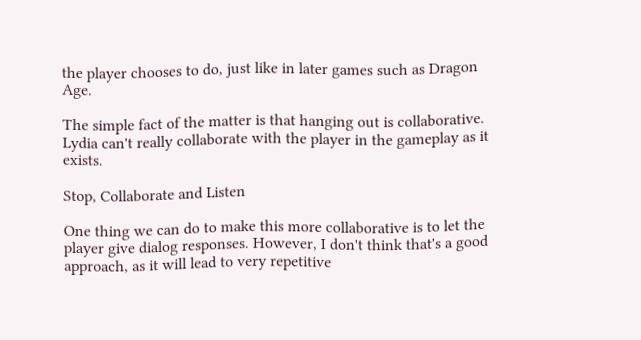the player chooses to do, just like in later games such as Dragon Age.

The simple fact of the matter is that hanging out is collaborative. Lydia can't really collaborate with the player in the gameplay as it exists.

Stop, Collaborate and Listen

One thing we can do to make this more collaborative is to let the player give dialog responses. However, I don't think that's a good approach, as it will lead to very repetitive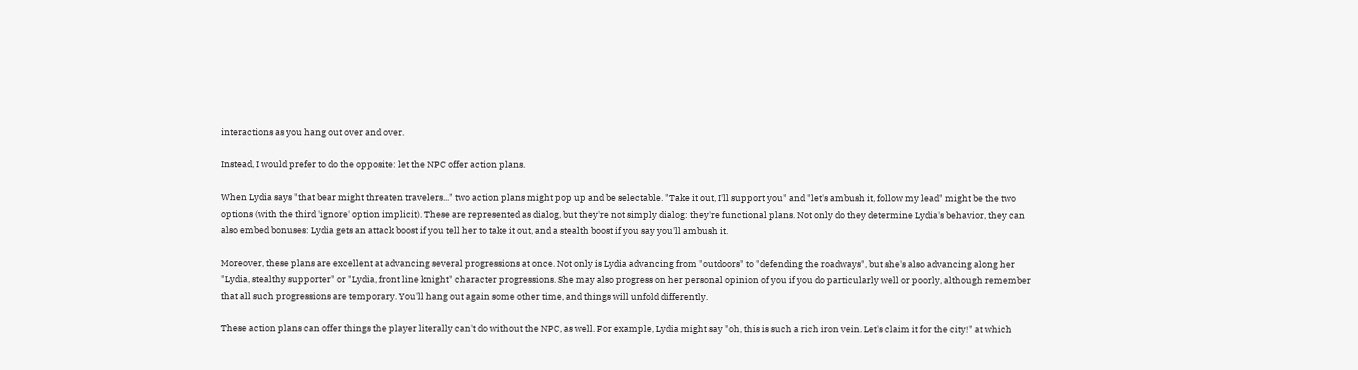interactions as you hang out over and over.

Instead, I would prefer to do the opposite: let the NPC offer action plans.

When Lydia says "that bear might threaten travelers..." two action plans might pop up and be selectable. "Take it out, I'll support you" and "let's ambush it, follow my lead" might be the two options (with the third 'ignore' option implicit). These are represented as dialog, but they're not simply dialog: they're functional plans. Not only do they determine Lydia's behavior, they can also embed bonuses: Lydia gets an attack boost if you tell her to take it out, and a stealth boost if you say you'll ambush it.

Moreover, these plans are excellent at advancing several progressions at once. Not only is Lydia advancing from "outdoors" to "defending the roadways", but she's also advancing along her "Lydia, stealthy supporter" or "Lydia, front line knight" character progressions. She may also progress on her personal opinion of you if you do particularly well or poorly, although remember that all such progressions are temporary. You'll hang out again some other time, and things will unfold differently.

These action plans can offer things the player literally can't do without the NPC, as well. For example, Lydia might say "oh, this is such a rich iron vein. Let's claim it for the city!" at which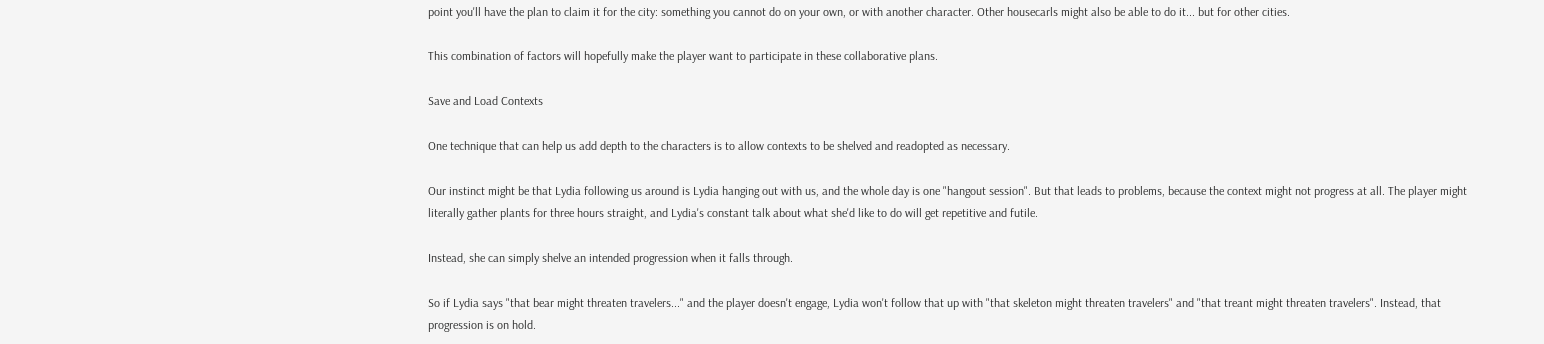point you'll have the plan to claim it for the city: something you cannot do on your own, or with another character. Other housecarls might also be able to do it... but for other cities.

This combination of factors will hopefully make the player want to participate in these collaborative plans.

Save and Load Contexts

One technique that can help us add depth to the characters is to allow contexts to be shelved and readopted as necessary.

Our instinct might be that Lydia following us around is Lydia hanging out with us, and the whole day is one "hangout session". But that leads to problems, because the context might not progress at all. The player might literally gather plants for three hours straight, and Lydia's constant talk about what she'd like to do will get repetitive and futile.

Instead, she can simply shelve an intended progression when it falls through.

So if Lydia says "that bear might threaten travelers..." and the player doesn't engage, Lydia won't follow that up with "that skeleton might threaten travelers" and "that treant might threaten travelers". Instead, that progression is on hold.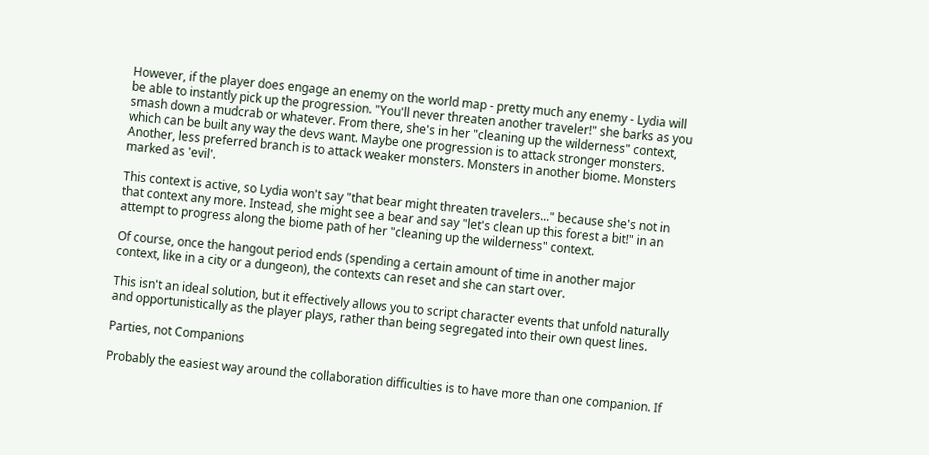However, if the player does engage an enemy on the world map - pretty much any enemy - Lydia will be able to instantly pick up the progression. "You'll never threaten another traveler!" she barks as you smash down a mudcrab or whatever. From there, she's in her "cleaning up the wilderness" context, which can be built any way the devs want. Maybe one progression is to attack stronger monsters. Another, less preferred branch is to attack weaker monsters. Monsters in another biome. Monsters marked as 'evil'.

This context is active, so Lydia won't say "that bear might threaten travelers..." because she's not in that context any more. Instead, she might see a bear and say "let's clean up this forest a bit!" in an attempt to progress along the biome path of her "cleaning up the wilderness" context.

Of course, once the hangout period ends (spending a certain amount of time in another major context, like in a city or a dungeon), the contexts can reset and she can start over.

This isn't an ideal solution, but it effectively allows you to script character events that unfold naturally and opportunistically as the player plays, rather than being segregated into their own quest lines.

Parties, not Companions

Probably the easiest way around the collaboration difficulties is to have more than one companion. If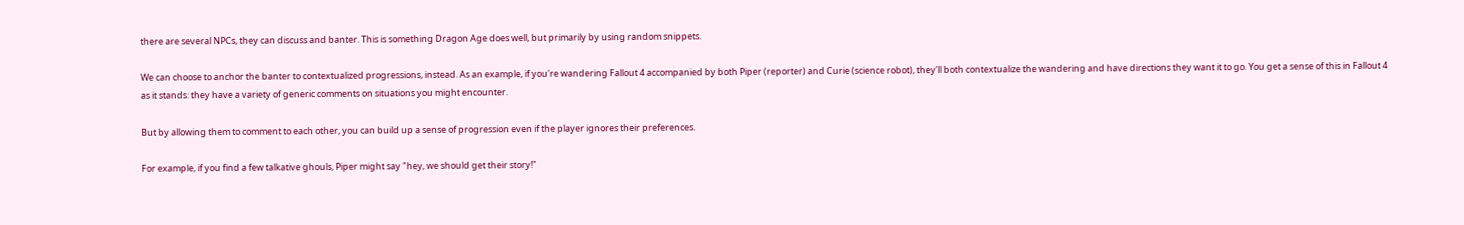there are several NPCs, they can discuss and banter. This is something Dragon Age does well, but primarily by using random snippets.

We can choose to anchor the banter to contextualized progressions, instead. As an example, if you're wandering Fallout 4 accompanied by both Piper (reporter) and Curie (science robot), they'll both contextualize the wandering and have directions they want it to go. You get a sense of this in Fallout 4 as it stands: they have a variety of generic comments on situations you might encounter.

But by allowing them to comment to each other, you can build up a sense of progression even if the player ignores their preferences.

For example, if you find a few talkative ghouls, Piper might say "hey, we should get their story!"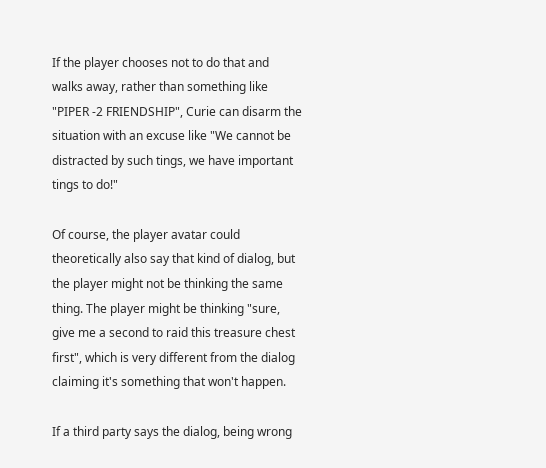If the player chooses not to do that and walks away, rather than something like "PIPER -2 FRIENDSHIP", Curie can disarm the situation with an excuse like "We cannot be distracted by such tings, we have important tings to do!"

Of course, the player avatar could theoretically also say that kind of dialog, but the player might not be thinking the same thing. The player might be thinking "sure, give me a second to raid this treasure chest first", which is very different from the dialog claiming it's something that won't happen.

If a third party says the dialog, being wrong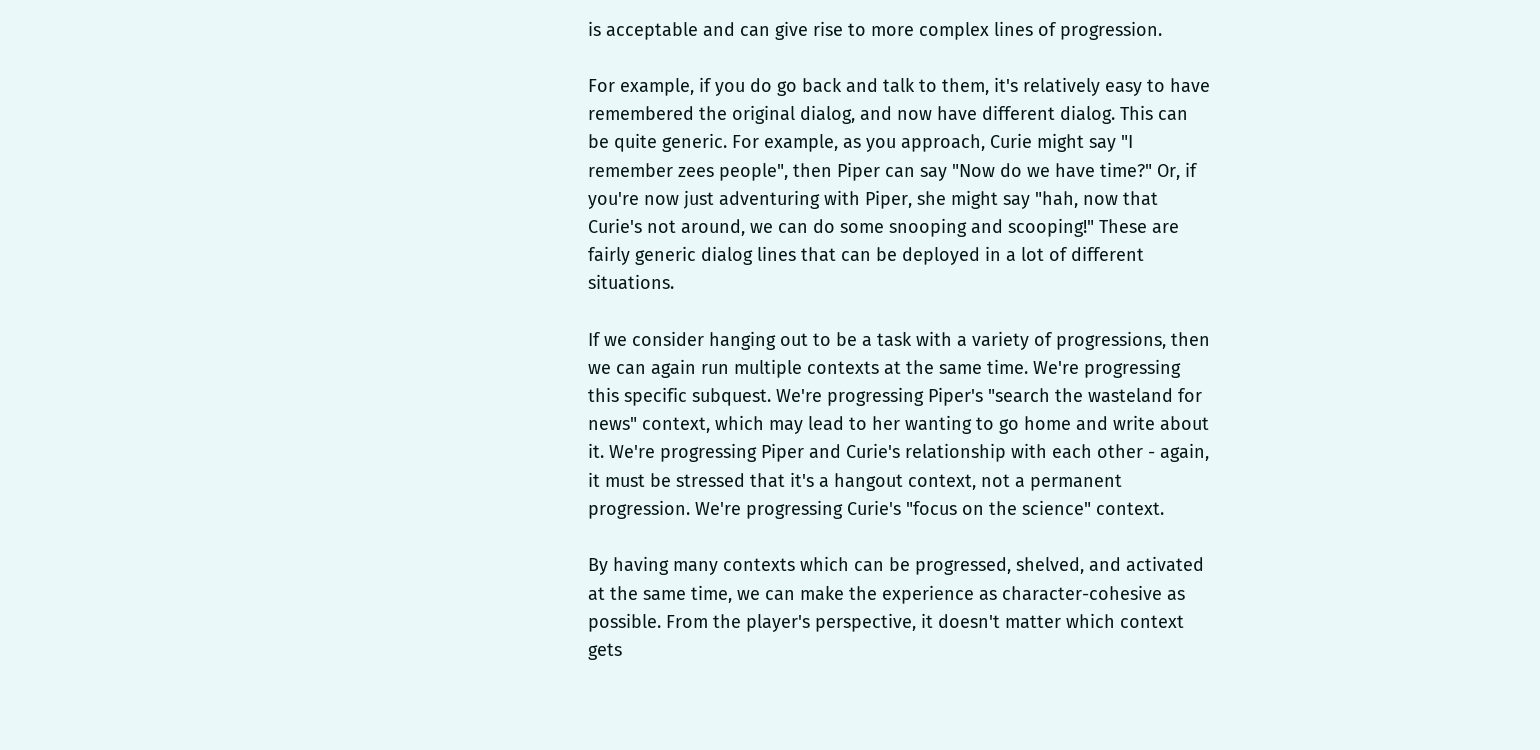is acceptable and can give rise to more complex lines of progression.

For example, if you do go back and talk to them, it's relatively easy to have remembered the original dialog, and now have different dialog. This can be quite generic. For example, as you approach, Curie might say "I remember zees people", then Piper can say "Now do we have time?" Or, if you're now just adventuring with Piper, she might say "hah, now that Curie's not around, we can do some snooping and scooping!" These are fairly generic dialog lines that can be deployed in a lot of different situations.

If we consider hanging out to be a task with a variety of progressions, then we can again run multiple contexts at the same time. We're progressing this specific subquest. We're progressing Piper's "search the wasteland for news" context, which may lead to her wanting to go home and write about it. We're progressing Piper and Curie's relationship with each other - again, it must be stressed that it's a hangout context, not a permanent progression. We're progressing Curie's "focus on the science" context.

By having many contexts which can be progressed, shelved, and activated at the same time, we can make the experience as character-cohesive as possible. From the player's perspective, it doesn't matter which context gets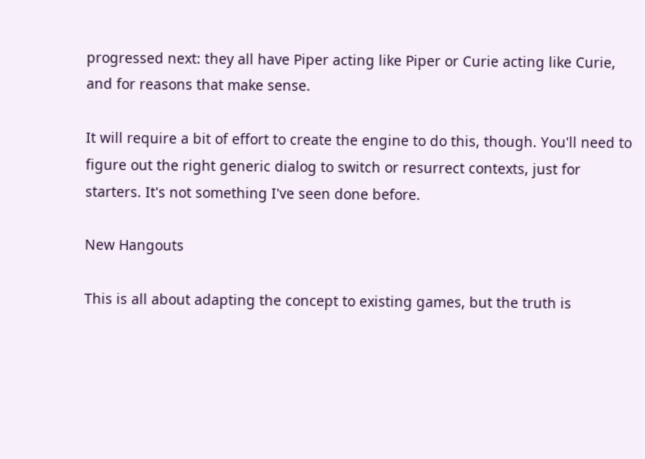progressed next: they all have Piper acting like Piper or Curie acting like Curie, and for reasons that make sense.

It will require a bit of effort to create the engine to do this, though. You'll need to figure out the right generic dialog to switch or resurrect contexts, just for starters. It's not something I've seen done before.

New Hangouts

This is all about adapting the concept to existing games, but the truth is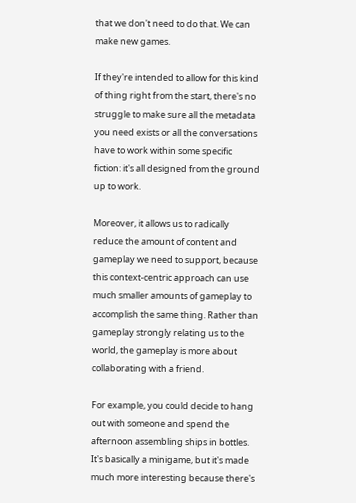that we don't need to do that. We can make new games.

If they're intended to allow for this kind of thing right from the start, there's no struggle to make sure all the metadata you need exists or all the conversations have to work within some specific fiction: it's all designed from the ground up to work.

Moreover, it allows us to radically reduce the amount of content and gameplay we need to support, because this context-centric approach can use much smaller amounts of gameplay to accomplish the same thing. Rather than gameplay strongly relating us to the world, the gameplay is more about collaborating with a friend.

For example, you could decide to hang out with someone and spend the afternoon assembling ships in bottles. It's basically a minigame, but it's made much more interesting because there's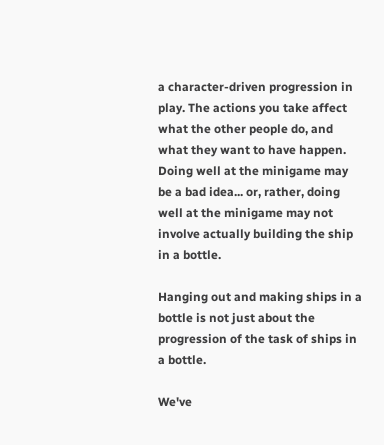a character-driven progression in play. The actions you take affect what the other people do, and what they want to have happen. Doing well at the minigame may be a bad idea... or, rather, doing well at the minigame may not involve actually building the ship in a bottle.

Hanging out and making ships in a bottle is not just about the progression of the task of ships in a bottle.

We've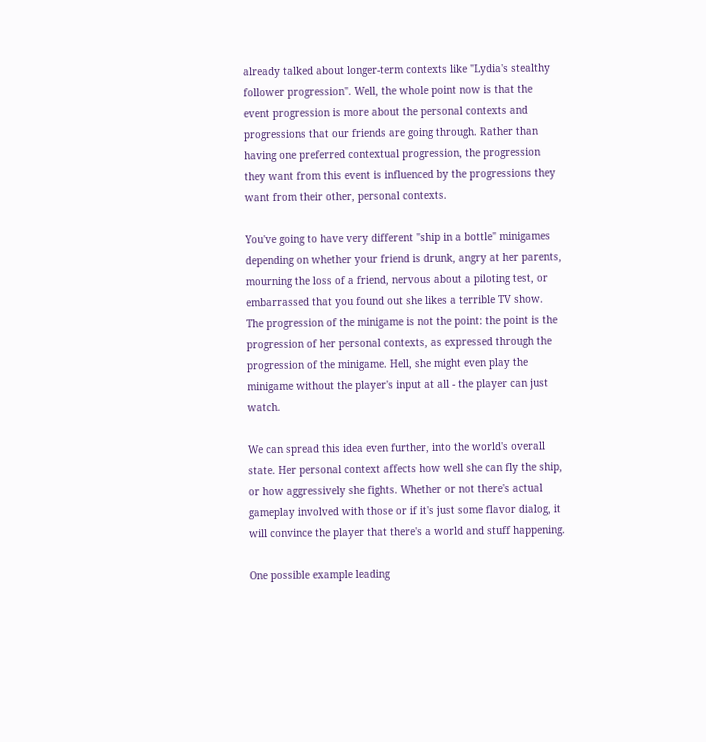already talked about longer-term contexts like "Lydia's stealthy follower progression". Well, the whole point now is that the event progression is more about the personal contexts and progressions that our friends are going through. Rather than having one preferred contextual progression, the progression they want from this event is influenced by the progressions they want from their other, personal contexts.

You've going to have very different "ship in a bottle" minigames depending on whether your friend is drunk, angry at her parents, mourning the loss of a friend, nervous about a piloting test, or embarrassed that you found out she likes a terrible TV show. The progression of the minigame is not the point: the point is the progression of her personal contexts, as expressed through the progression of the minigame. Hell, she might even play the minigame without the player's input at all - the player can just watch.

We can spread this idea even further, into the world's overall state. Her personal context affects how well she can fly the ship, or how aggressively she fights. Whether or not there's actual gameplay involved with those or if it's just some flavor dialog, it will convince the player that there's a world and stuff happening.

One possible example leading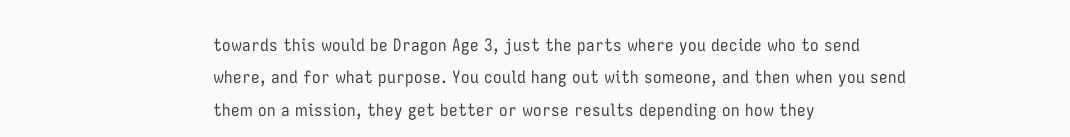towards this would be Dragon Age 3, just the parts where you decide who to send where, and for what purpose. You could hang out with someone, and then when you send them on a mission, they get better or worse results depending on how they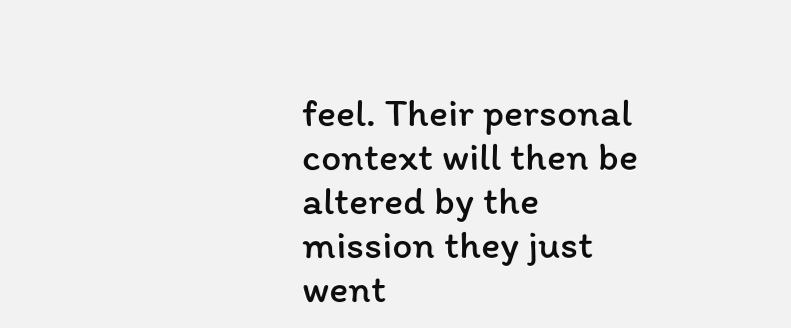feel. Their personal context will then be altered by the mission they just went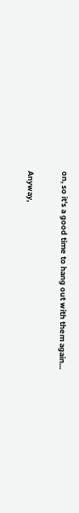on, so it's a good time to hang out with them again...

Anyway,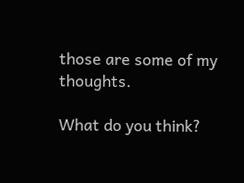those are some of my thoughts.

What do you think?